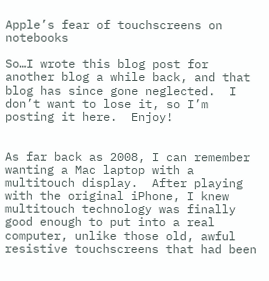Apple’s fear of touchscreens on notebooks

So…I wrote this blog post for another blog a while back, and that blog has since gone neglected.  I don’t want to lose it, so I’m posting it here.  Enjoy!


As far back as 2008, I can remember wanting a Mac laptop with a multitouch display.  After playing with the original iPhone, I knew multitouch technology was finally good enough to put into a real computer, unlike those old, awful resistive touchscreens that had been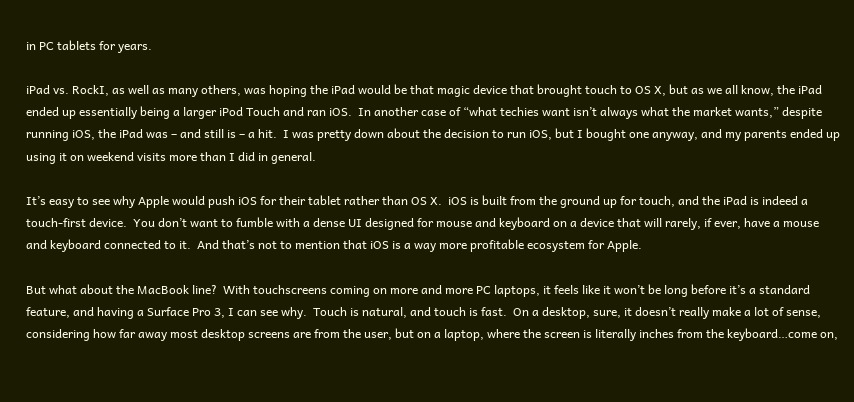in PC tablets for years.

iPad vs. RockI, as well as many others, was hoping the iPad would be that magic device that brought touch to OS X, but as we all know, the iPad ended up essentially being a larger iPod Touch and ran iOS.  In another case of “what techies want isn’t always what the market wants,” despite running iOS, the iPad was – and still is – a hit.  I was pretty down about the decision to run iOS, but I bought one anyway, and my parents ended up using it on weekend visits more than I did in general.

It’s easy to see why Apple would push iOS for their tablet rather than OS X.  iOS is built from the ground up for touch, and the iPad is indeed a touch-first device.  You don’t want to fumble with a dense UI designed for mouse and keyboard on a device that will rarely, if ever, have a mouse and keyboard connected to it.  And that’s not to mention that iOS is a way more profitable ecosystem for Apple.

But what about the MacBook line?  With touchscreens coming on more and more PC laptops, it feels like it won’t be long before it’s a standard feature, and having a Surface Pro 3, I can see why.  Touch is natural, and touch is fast.  On a desktop, sure, it doesn’t really make a lot of sense, considering how far away most desktop screens are from the user, but on a laptop, where the screen is literally inches from the keyboard…come on,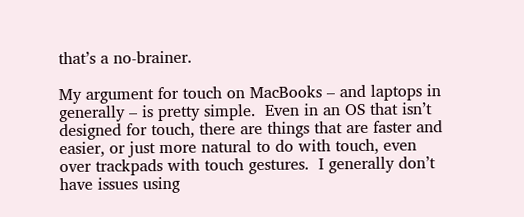that’s a no-brainer.

My argument for touch on MacBooks – and laptops in generally – is pretty simple.  Even in an OS that isn’t designed for touch, there are things that are faster and easier, or just more natural to do with touch, even over trackpads with touch gestures.  I generally don’t have issues using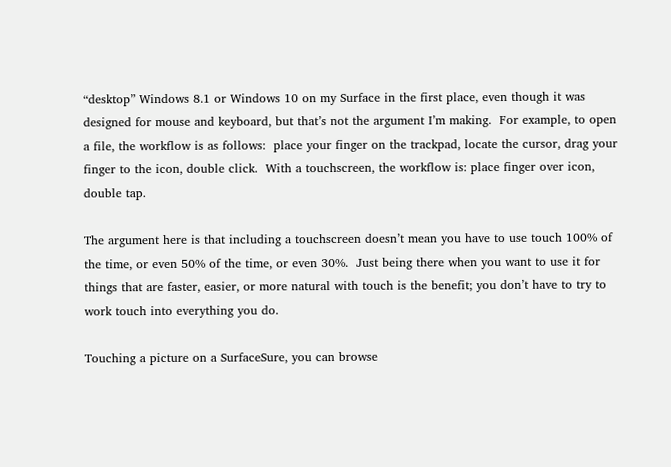“desktop” Windows 8.1 or Windows 10 on my Surface in the first place, even though it was designed for mouse and keyboard, but that’s not the argument I’m making.  For example, to open a file, the workflow is as follows:  place your finger on the trackpad, locate the cursor, drag your finger to the icon, double click.  With a touchscreen, the workflow is: place finger over icon, double tap.

The argument here is that including a touchscreen doesn’t mean you have to use touch 100% of the time, or even 50% of the time, or even 30%.  Just being there when you want to use it for things that are faster, easier, or more natural with touch is the benefit; you don’t have to try to work touch into everything you do.

Touching a picture on a SurfaceSure, you can browse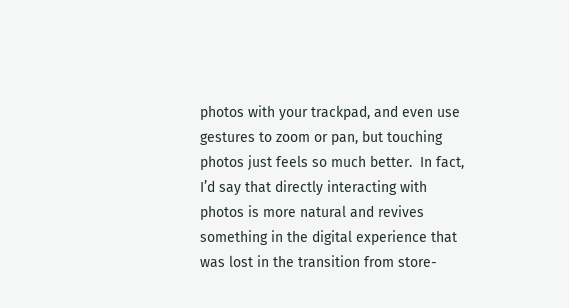photos with your trackpad, and even use gestures to zoom or pan, but touching photos just feels so much better.  In fact, I’d say that directly interacting with photos is more natural and revives something in the digital experience that was lost in the transition from store-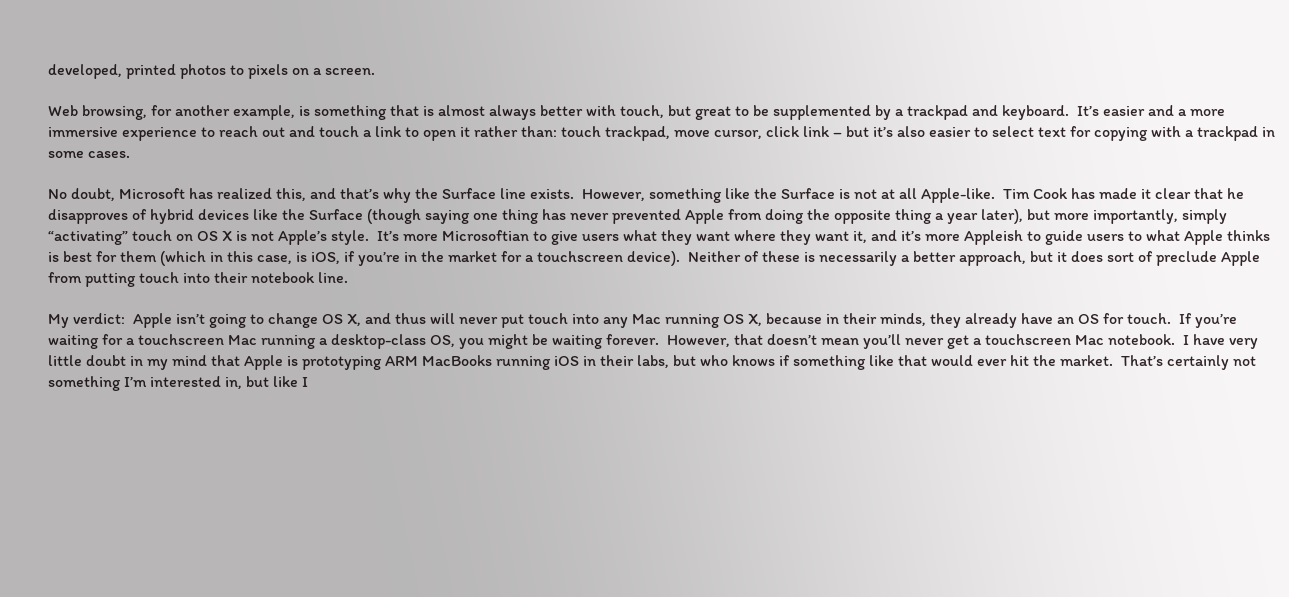developed, printed photos to pixels on a screen.

Web browsing, for another example, is something that is almost always better with touch, but great to be supplemented by a trackpad and keyboard.  It’s easier and a more immersive experience to reach out and touch a link to open it rather than: touch trackpad, move cursor, click link – but it’s also easier to select text for copying with a trackpad in some cases.

No doubt, Microsoft has realized this, and that’s why the Surface line exists.  However, something like the Surface is not at all Apple-like.  Tim Cook has made it clear that he disapproves of hybrid devices like the Surface (though saying one thing has never prevented Apple from doing the opposite thing a year later), but more importantly, simply “activating” touch on OS X is not Apple’s style.  It’s more Microsoftian to give users what they want where they want it, and it’s more Appleish to guide users to what Apple thinks is best for them (which in this case, is iOS, if you’re in the market for a touchscreen device).  Neither of these is necessarily a better approach, but it does sort of preclude Apple from putting touch into their notebook line.

My verdict:  Apple isn’t going to change OS X, and thus will never put touch into any Mac running OS X, because in their minds, they already have an OS for touch.  If you’re waiting for a touchscreen Mac running a desktop-class OS, you might be waiting forever.  However, that doesn’t mean you’ll never get a touchscreen Mac notebook.  I have very little doubt in my mind that Apple is prototyping ARM MacBooks running iOS in their labs, but who knows if something like that would ever hit the market.  That’s certainly not something I’m interested in, but like I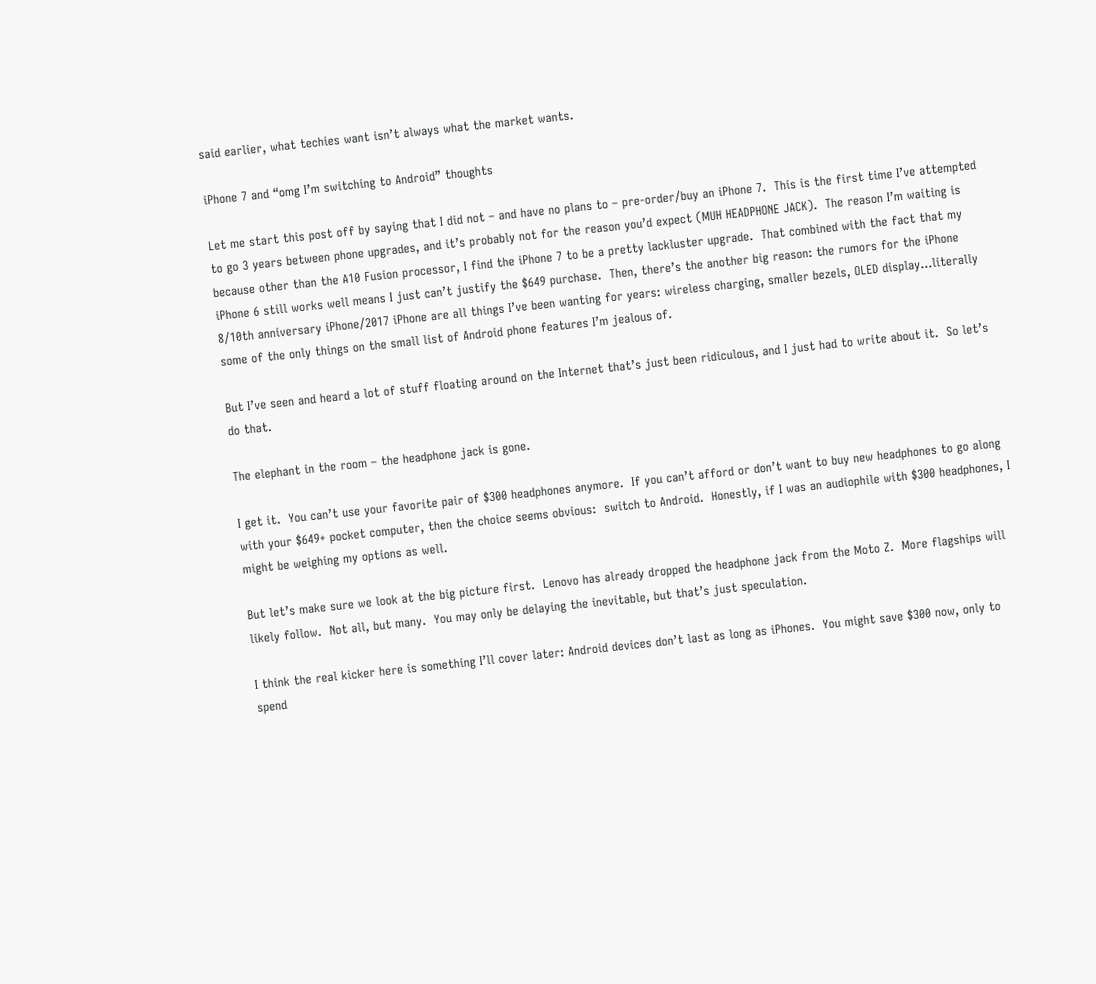said earlier, what techies want isn’t always what the market wants.

iPhone 7 and “omg I’m switching to Android” thoughts

Let me start this post off by saying that I did not – and have no plans to – pre-order/buy an iPhone 7.  This is the first time I’ve attempted to go 3 years between phone upgrades, and it’s probably not for the reason you’d expect (MUH HEADPHONE JACK).  The reason I’m waiting is because other than the A10 Fusion processor, I find the iPhone 7 to be a pretty lackluster upgrade.  That combined with the fact that my iPhone 6 still works well means I just can’t justify the $649 purchase.  Then, there’s the another big reason: the rumors for the iPhone 8/10th anniversary iPhone/2017 iPhone are all things I’ve been wanting for years: wireless charging, smaller bezels, OLED display…literally some of the only things on the small list of Android phone features I’m jealous of.

But I’ve seen and heard a lot of stuff floating around on the Internet that’s just been ridiculous, and I just had to write about it.  So let’s do that.

The elephant in the room – the headphone jack is gone.

I get it.  You can’t use your favorite pair of $300 headphones anymore.  If you can’t afford or don’t want to buy new headphones to go along with your $649+ pocket computer, then the choice seems obvious:  switch to Android.  Honestly, if I was an audiophile with $300 headphones, I might be weighing my options as well.

But let’s make sure we look at the big picture first.  Lenovo has already dropped the headphone jack from the Moto Z.  More flagships will likely follow.  Not all, but many.  You may only be delaying the inevitable, but that’s just speculation.

I think the real kicker here is something I’ll cover later: Android devices don’t last as long as iPhones.  You might save $300 now, only to spend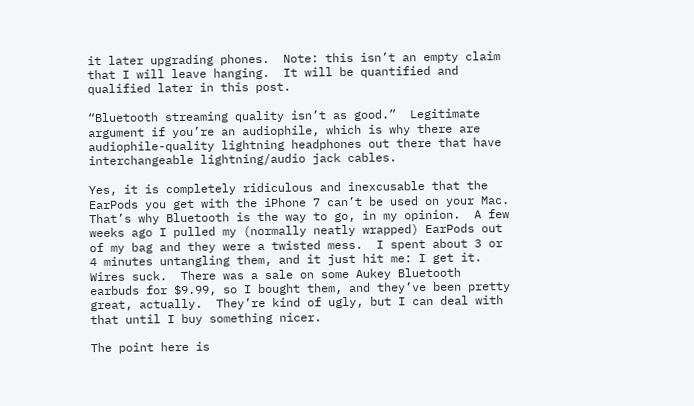it later upgrading phones.  Note: this isn’t an empty claim that I will leave hanging.  It will be quantified and qualified later in this post.

“Bluetooth streaming quality isn’t as good.”  Legitimate argument if you’re an audiophile, which is why there are audiophile-quality lightning headphones out there that have interchangeable lightning/audio jack cables.

Yes, it is completely ridiculous and inexcusable that the EarPods you get with the iPhone 7 can’t be used on your Mac.  That’s why Bluetooth is the way to go, in my opinion.  A few weeks ago I pulled my (normally neatly wrapped) EarPods out of my bag and they were a twisted mess.  I spent about 3 or 4 minutes untangling them, and it just hit me: I get it.  Wires suck.  There was a sale on some Aukey Bluetooth earbuds for $9.99, so I bought them, and they’ve been pretty great, actually.  They’re kind of ugly, but I can deal with that until I buy something nicer.

The point here is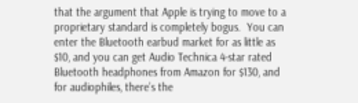that the argument that Apple is trying to move to a proprietary standard is completely bogus.  You can enter the Bluetooth earbud market for as little as $10, and you can get Audio Technica 4-star rated Bluetooth headphones from Amazon for $130, and for audiophiles, there’s the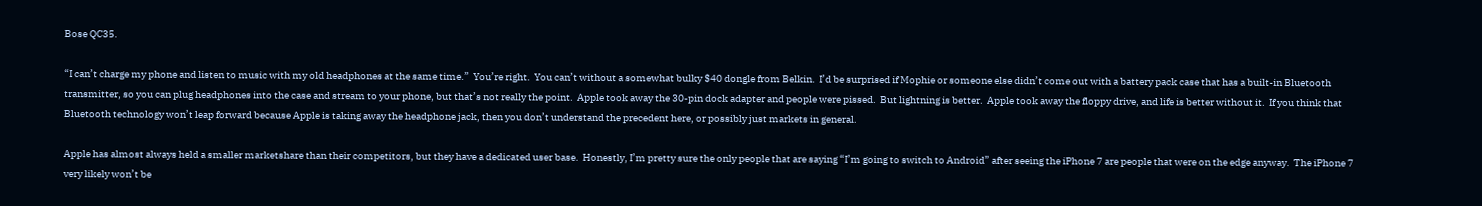Bose QC35.

“I can’t charge my phone and listen to music with my old headphones at the same time.”  You’re right.  You can’t without a somewhat bulky $40 dongle from Belkin.  I’d be surprised if Mophie or someone else didn’t come out with a battery pack case that has a built-in Bluetooth transmitter, so you can plug headphones into the case and stream to your phone, but that’s not really the point.  Apple took away the 30-pin dock adapter and people were pissed.  But lightning is better.  Apple took away the floppy drive, and life is better without it.  If you think that Bluetooth technology won’t leap forward because Apple is taking away the headphone jack, then you don’t understand the precedent here, or possibly just markets in general.

Apple has almost always held a smaller marketshare than their competitors, but they have a dedicated user base.  Honestly, I’m pretty sure the only people that are saying “I’m going to switch to Android” after seeing the iPhone 7 are people that were on the edge anyway.  The iPhone 7 very likely won’t be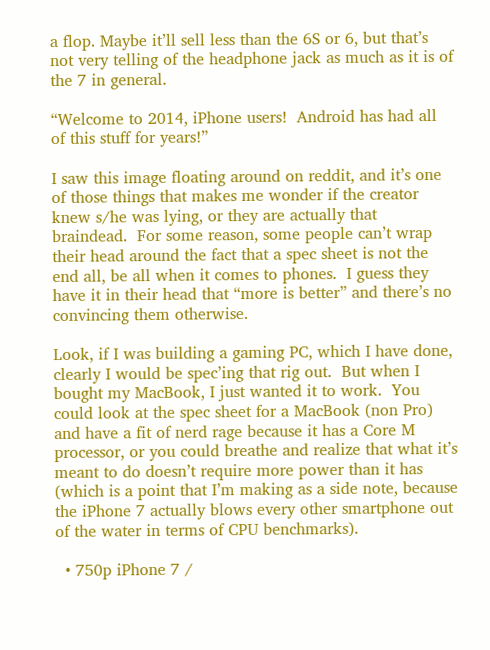a flop. Maybe it’ll sell less than the 6S or 6, but that’s not very telling of the headphone jack as much as it is of the 7 in general.

“Welcome to 2014, iPhone users!  Android has had all of this stuff for years!”

I saw this image floating around on reddit, and it’s one of those things that makes me wonder if the creator knew s/he was lying, or they are actually that braindead.  For some reason, some people can’t wrap their head around the fact that a spec sheet is not the end all, be all when it comes to phones.  I guess they have it in their head that “more is better” and there’s no convincing them otherwise.

Look, if I was building a gaming PC, which I have done, clearly I would be spec’ing that rig out.  But when I bought my MacBook, I just wanted it to work.  You could look at the spec sheet for a MacBook (non Pro) and have a fit of nerd rage because it has a Core M processor, or you could breathe and realize that what it’s meant to do doesn’t require more power than it has (which is a point that I’m making as a side note, because the iPhone 7 actually blows every other smartphone out of the water in terms of CPU benchmarks).

  • 750p iPhone 7 /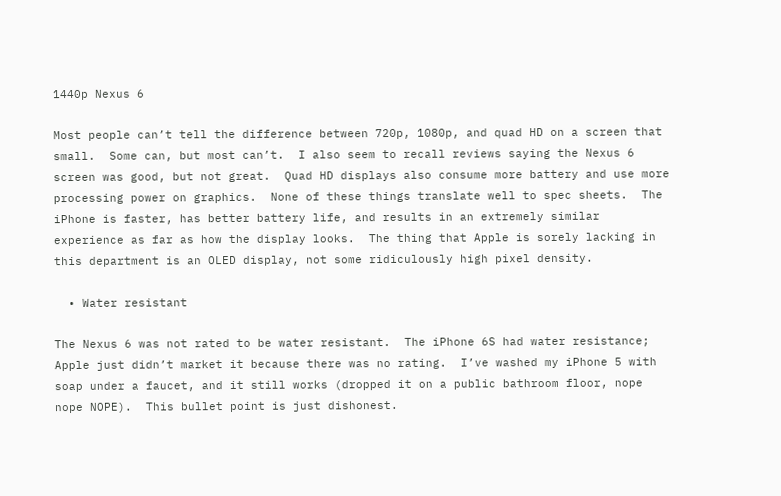1440p Nexus 6

Most people can’t tell the difference between 720p, 1080p, and quad HD on a screen that small.  Some can, but most can’t.  I also seem to recall reviews saying the Nexus 6 screen was good, but not great.  Quad HD displays also consume more battery and use more processing power on graphics.  None of these things translate well to spec sheets.  The iPhone is faster, has better battery life, and results in an extremely similar experience as far as how the display looks.  The thing that Apple is sorely lacking in this department is an OLED display, not some ridiculously high pixel density.

  • Water resistant

The Nexus 6 was not rated to be water resistant.  The iPhone 6S had water resistance; Apple just didn’t market it because there was no rating.  I’ve washed my iPhone 5 with soap under a faucet, and it still works (dropped it on a public bathroom floor, nope nope NOPE).  This bullet point is just dishonest.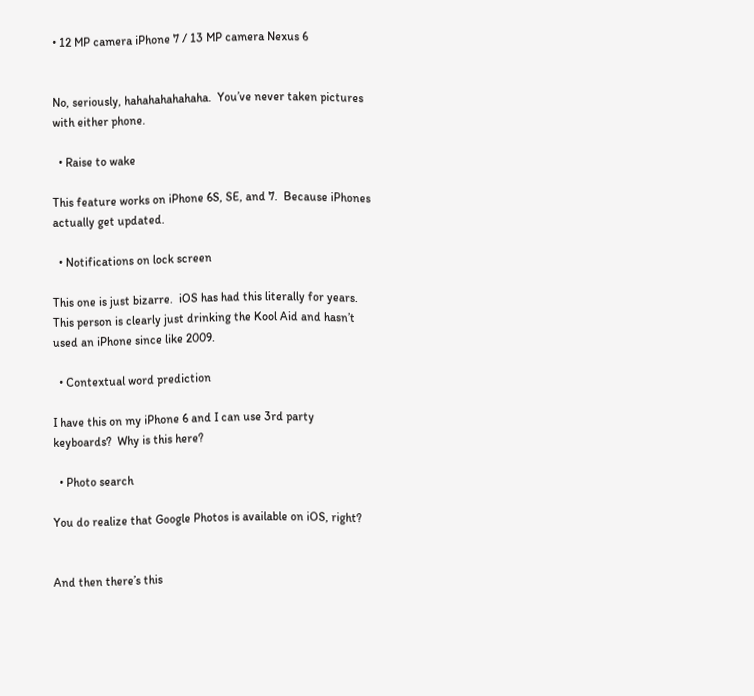• 12 MP camera iPhone 7 / 13 MP camera Nexus 6


No, seriously, hahahahahahaha.  You’ve never taken pictures with either phone.

  • Raise to wake

This feature works on iPhone 6S, SE, and 7.  Because iPhones actually get updated.

  • Notifications on lock screen

This one is just bizarre.  iOS has had this literally for years.  This person is clearly just drinking the Kool Aid and hasn’t used an iPhone since like 2009.

  • Contextual word prediction

I have this on my iPhone 6 and I can use 3rd party keyboards?  Why is this here?

  • Photo search

You do realize that Google Photos is available on iOS, right?


And then there’s this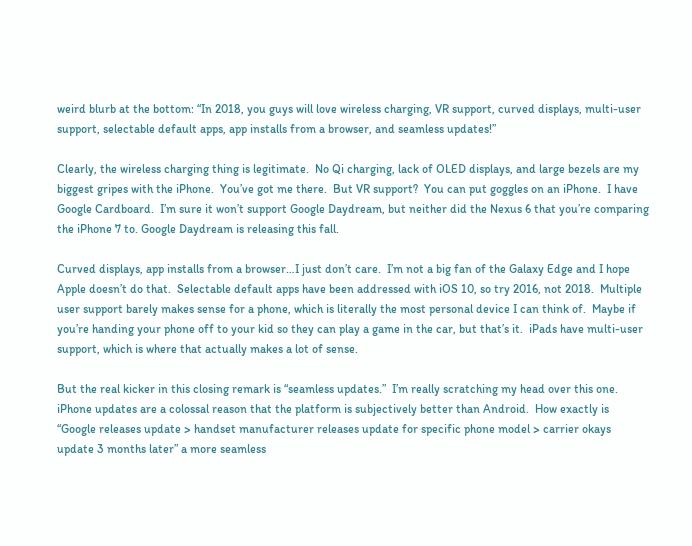weird blurb at the bottom: “In 2018, you guys will love wireless charging, VR support, curved displays, multi-user support, selectable default apps, app installs from a browser, and seamless updates!”

Clearly, the wireless charging thing is legitimate.  No Qi charging, lack of OLED displays, and large bezels are my biggest gripes with the iPhone.  You’ve got me there.  But VR support?  You can put goggles on an iPhone.  I have Google Cardboard.  I’m sure it won’t support Google Daydream, but neither did the Nexus 6 that you’re comparing the iPhone 7 to. Google Daydream is releasing this fall.

Curved displays, app installs from a browser…I just don’t care.  I’m not a big fan of the Galaxy Edge and I hope Apple doesn’t do that.  Selectable default apps have been addressed with iOS 10, so try 2016, not 2018.  Multiple user support barely makes sense for a phone, which is literally the most personal device I can think of.  Maybe if you’re handing your phone off to your kid so they can play a game in the car, but that’s it.  iPads have multi-user support, which is where that actually makes a lot of sense.

But the real kicker in this closing remark is “seamless updates.”  I’m really scratching my head over this one.  iPhone updates are a colossal reason that the platform is subjectively better than Android.  How exactly is “Google releases update > handset manufacturer releases update for specific phone model > carrier okays update 3 months later” a more seamless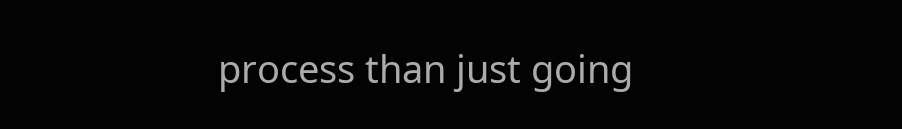process than just going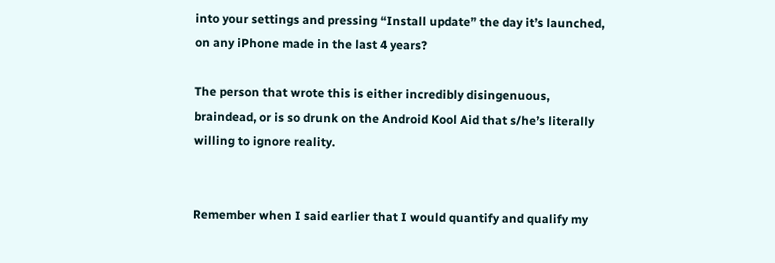into your settings and pressing “Install update” the day it’s launched, on any iPhone made in the last 4 years?

The person that wrote this is either incredibly disingenuous, braindead, or is so drunk on the Android Kool Aid that s/he’s literally willing to ignore reality.


Remember when I said earlier that I would quantify and qualify my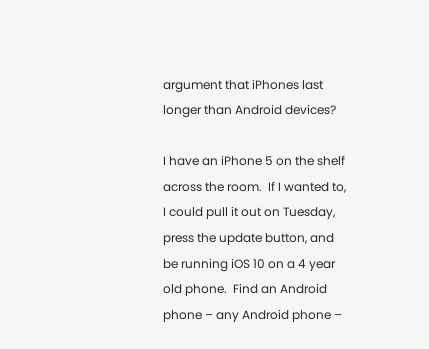argument that iPhones last longer than Android devices?

I have an iPhone 5 on the shelf across the room.  If I wanted to, I could pull it out on Tuesday, press the update button, and be running iOS 10 on a 4 year old phone.  Find an Android phone – any Android phone –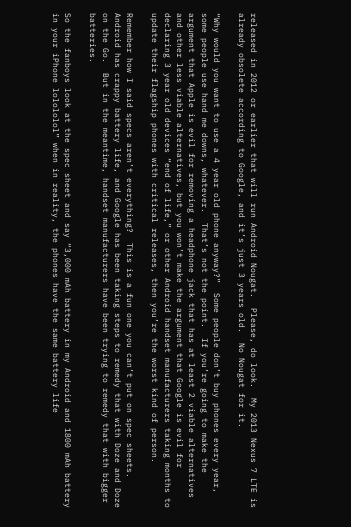released in 2012 or earlier that will run Android Nougat.  Please, do look.  My 2013 Nexus 7 LTE is already obsolete according to Google, and it’s just 3 years old.  No Nougat for it.

“Why would you want to use a 4 year old phone anyway?”  Some people don’t buy phones every year, some people use hand me downs, whatever.  That’s not the point.  If you’re going to make the argument that Apple is evil for removing a headphone jack that has at least 2 viable alternatives and other less viable alternatives, but you won’t make the argument that Google is evil for declaring 3 year old devices “end of life,” or other Android handset manufacturers taking months to update their flagship phones with critical releases, then you’re the worst kind of person.

Remember how I said specs aren’t everything?  This is a fun one you can’t put on spec sheets.  Android has crappy battery life, and Google has been taking steps to remedy that with Doze and Doze on the Go.  But in the meantime, handset manufacturers have been trying to remedy that with bigger batteries.

So the fanboys look at the spec sheet and say “3,000 mAh battery in my Android and 1800 mAh battery in your iPhone lolololol” when in reality, the phones have the same battery life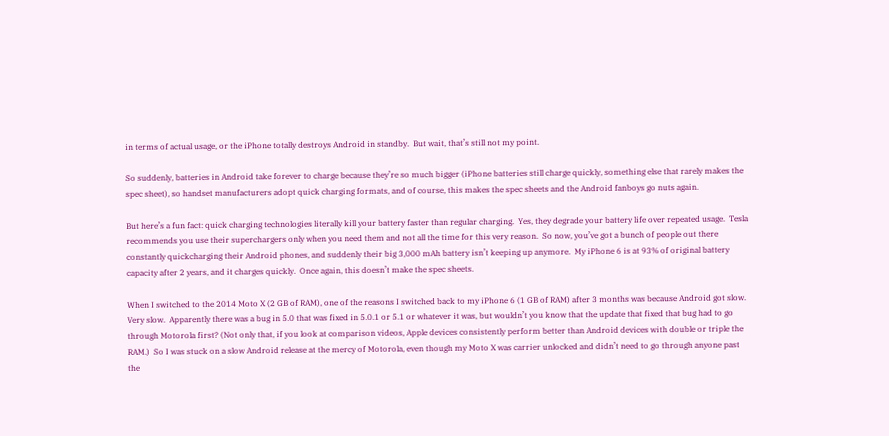in terms of actual usage, or the iPhone totally destroys Android in standby.  But wait, that’s still not my point.

So suddenly, batteries in Android take forever to charge because they’re so much bigger (iPhone batteries still charge quickly, something else that rarely makes the spec sheet), so handset manufacturers adopt quick charging formats, and of course, this makes the spec sheets and the Android fanboys go nuts again.

But here’s a fun fact: quick charging technologies literally kill your battery faster than regular charging.  Yes, they degrade your battery life over repeated usage.  Tesla recommends you use their superchargers only when you need them and not all the time for this very reason.  So now, you’ve got a bunch of people out there constantly quickcharging their Android phones, and suddenly their big 3,000 mAh battery isn’t keeping up anymore.  My iPhone 6 is at 93% of original battery capacity after 2 years, and it charges quickly.  Once again, this doesn’t make the spec sheets.

When I switched to the 2014 Moto X (2 GB of RAM), one of the reasons I switched back to my iPhone 6 (1 GB of RAM) after 3 months was because Android got slow.  Very slow.  Apparently there was a bug in 5.0 that was fixed in 5.0.1 or 5.1 or whatever it was, but wouldn’t you know that the update that fixed that bug had to go through Motorola first? (Not only that, if you look at comparison videos, Apple devices consistently perform better than Android devices with double or triple the RAM.)  So I was stuck on a slow Android release at the mercy of Motorola, even though my Moto X was carrier unlocked and didn’t need to go through anyone past the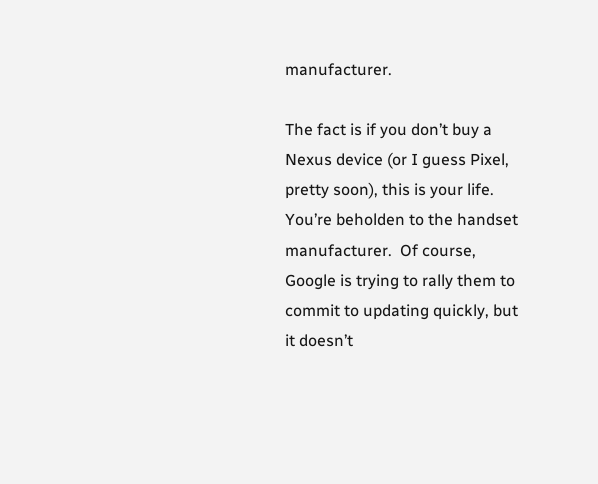manufacturer.

The fact is if you don’t buy a Nexus device (or I guess Pixel, pretty soon), this is your life.  You’re beholden to the handset manufacturer.  Of course, Google is trying to rally them to commit to updating quickly, but it doesn’t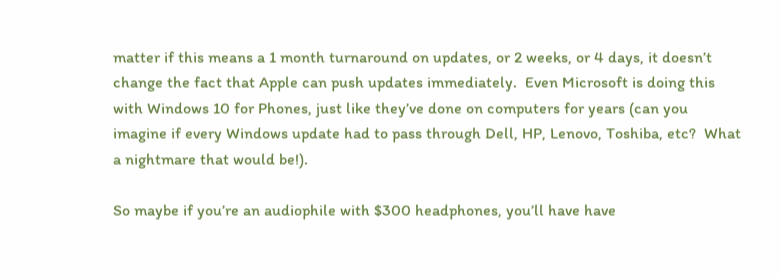matter if this means a 1 month turnaround on updates, or 2 weeks, or 4 days, it doesn’t change the fact that Apple can push updates immediately.  Even Microsoft is doing this with Windows 10 for Phones, just like they’ve done on computers for years (can you imagine if every Windows update had to pass through Dell, HP, Lenovo, Toshiba, etc?  What a nightmare that would be!).

So maybe if you’re an audiophile with $300 headphones, you’ll have have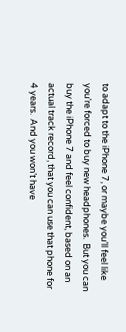to adapt to the iPhone 7, or maybe you’ll feel like you’re forced to buy new headphones.  But you can buy the iPhone 7 and feel confident, based on an actual track record, that you can use that phone for 4 years.  And you won’t have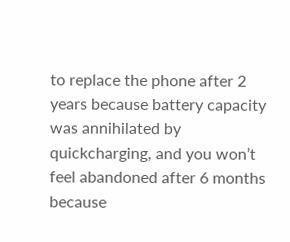to replace the phone after 2 years because battery capacity was annihilated by quickcharging, and you won’t feel abandoned after 6 months because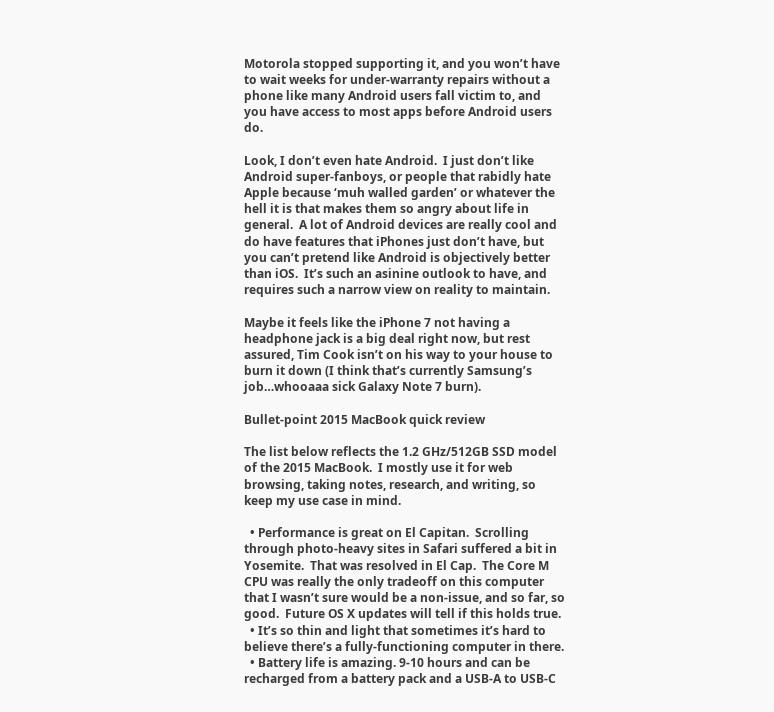Motorola stopped supporting it, and you won’t have to wait weeks for under-warranty repairs without a phone like many Android users fall victim to, and you have access to most apps before Android users do.

Look, I don’t even hate Android.  I just don’t like Android super-fanboys, or people that rabidly hate Apple because ‘muh walled garden’ or whatever the hell it is that makes them so angry about life in general.  A lot of Android devices are really cool and do have features that iPhones just don’t have, but you can’t pretend like Android is objectively better than iOS.  It’s such an asinine outlook to have, and requires such a narrow view on reality to maintain.

Maybe it feels like the iPhone 7 not having a headphone jack is a big deal right now, but rest assured, Tim Cook isn’t on his way to your house to burn it down (I think that’s currently Samsung’s job…whooaaa sick Galaxy Note 7 burn).

Bullet-point 2015 MacBook quick review

The list below reflects the 1.2 GHz/512GB SSD model of the 2015 MacBook.  I mostly use it for web browsing, taking notes, research, and writing, so keep my use case in mind.

  • Performance is great on El Capitan.  Scrolling through photo-heavy sites in Safari suffered a bit in Yosemite.  That was resolved in El Cap.  The Core M CPU was really the only tradeoff on this computer that I wasn’t sure would be a non-issue, and so far, so good.  Future OS X updates will tell if this holds true.
  • It’s so thin and light that sometimes it’s hard to believe there’s a fully-functioning computer in there.
  • Battery life is amazing. 9-10 hours and can be recharged from a battery pack and a USB-A to USB-C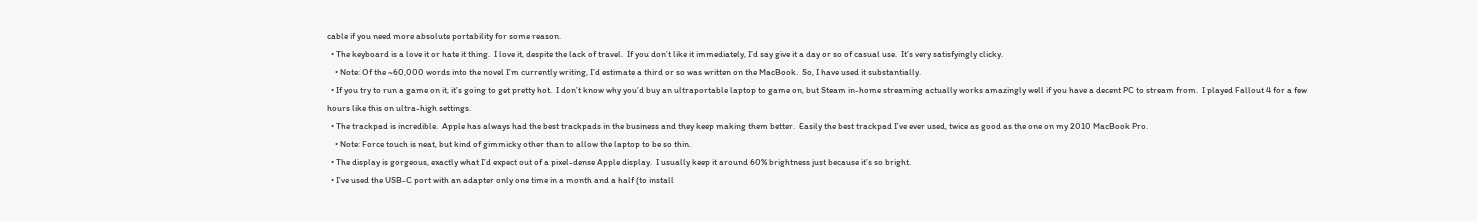cable if you need more absolute portability for some reason.
  • The keyboard is a love it or hate it thing.  I love it, despite the lack of travel.  If you don’t like it immediately, I’d say give it a day or so of casual use.  It’s very satisfyingly clicky.
    • Note: Of the ~60,000 words into the novel I’m currently writing, I’d estimate a third or so was written on the MacBook.  So, I have used it substantially.
  • If you try to run a game on it, it’s going to get pretty hot.  I don’t know why you’d buy an ultraportable laptop to game on, but Steam in-home streaming actually works amazingly well if you have a decent PC to stream from.  I played Fallout 4 for a few hours like this on ultra-high settings.
  • The trackpad is incredible.  Apple has always had the best trackpads in the business and they keep making them better.  Easily the best trackpad I’ve ever used, twice as good as the one on my 2010 MacBook Pro.
    • Note: Force touch is neat, but kind of gimmicky other than to allow the laptop to be so thin.
  • The display is gorgeous, exactly what I’d expect out of a pixel-dense Apple display.  I usually keep it around 60% brightness just because it’s so bright.
  • I’ve used the USB-C port with an adapter only one time in a month and a half (to install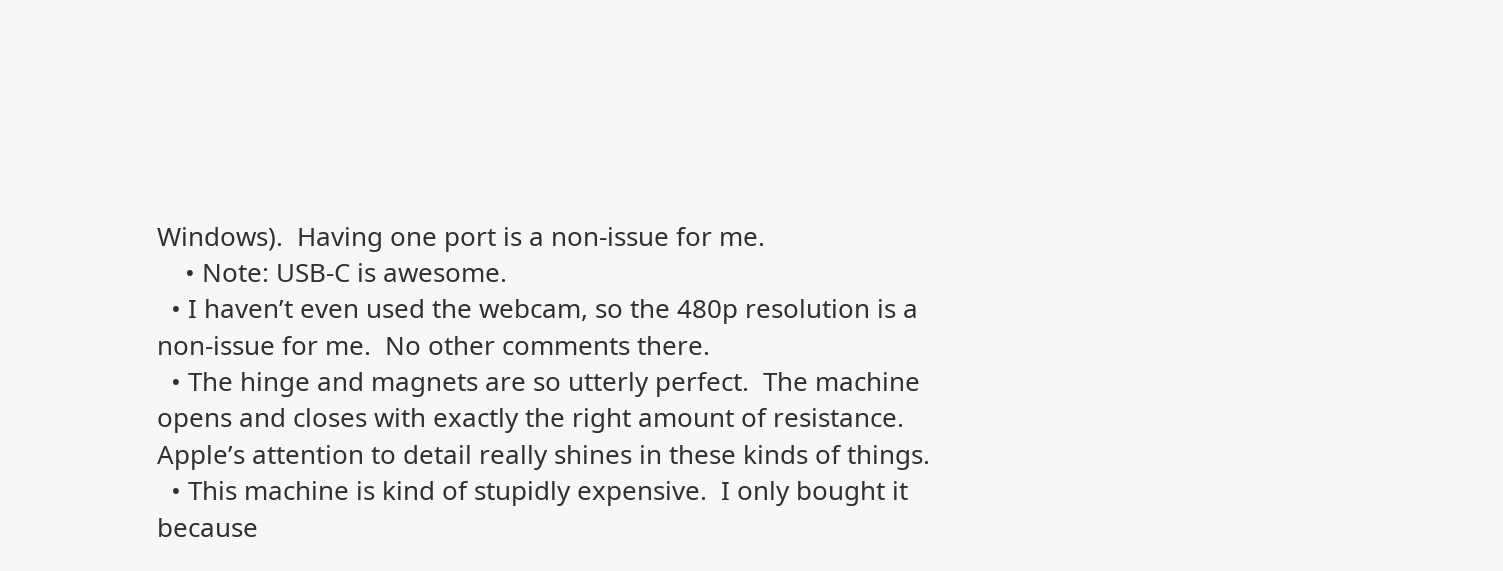Windows).  Having one port is a non-issue for me.
    • Note: USB-C is awesome.
  • I haven’t even used the webcam, so the 480p resolution is a non-issue for me.  No other comments there.
  • The hinge and magnets are so utterly perfect.  The machine opens and closes with exactly the right amount of resistance.  Apple’s attention to detail really shines in these kinds of things.
  • This machine is kind of stupidly expensive.  I only bought it because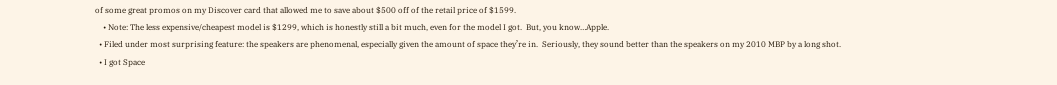of some great promos on my Discover card that allowed me to save about $500 off of the retail price of $1599.
    • Note: The less expensive/cheapest model is $1299, which is honestly still a bit much, even for the model I got.  But, you know…Apple.
  • Filed under most surprising feature: the speakers are phenomenal, especially given the amount of space they’re in.  Seriously, they sound better than the speakers on my 2010 MBP by a long shot.
  • I got Space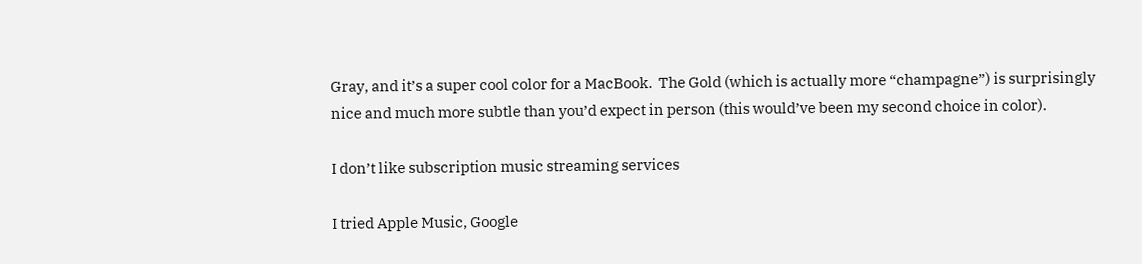Gray, and it’s a super cool color for a MacBook.  The Gold (which is actually more “champagne”) is surprisingly nice and much more subtle than you’d expect in person (this would’ve been my second choice in color).

I don’t like subscription music streaming services

I tried Apple Music, Google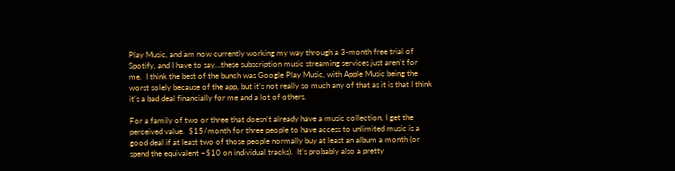Play Music, and am now currently working my way through a 3-month free trial of Spotify, and I have to say…these subscription music streaming services just aren’t for me.  I think the best of the bunch was Google Play Music, with Apple Music being the worst solely because of the app, but it’s not really so much any of that as it is that I think it’s a bad deal financially for me and a lot of others.

For a family of two or three that doesn’t already have a music collection, I get the perceived value.  $15/month for three people to have access to unlimited music is a good deal if at least two of those people normally buy at least an album a month (or spend the equivalent ~$10 on individual tracks).  It’s probably also a pretty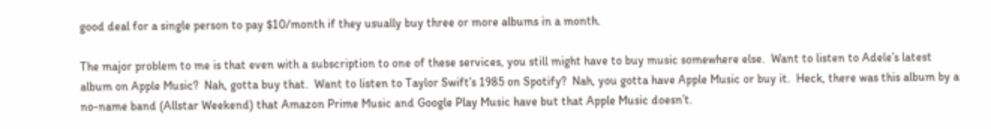good deal for a single person to pay $10/month if they usually buy three or more albums in a month.

The major problem to me is that even with a subscription to one of these services, you still might have to buy music somewhere else.  Want to listen to Adele’s latest album on Apple Music?  Nah, gotta buy that.  Want to listen to Taylor Swift’s 1985 on Spotify?  Nah, you gotta have Apple Music or buy it.  Heck, there was this album by a no-name band (Allstar Weekend) that Amazon Prime Music and Google Play Music have but that Apple Music doesn’t.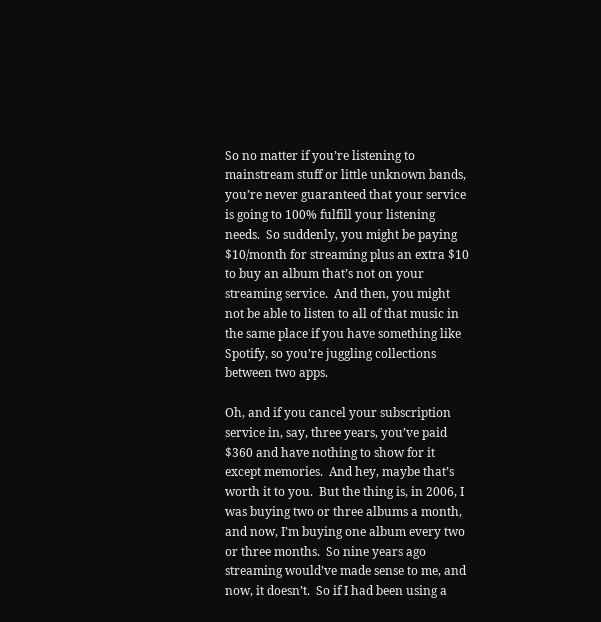So no matter if you’re listening to mainstream stuff or little unknown bands, you’re never guaranteed that your service is going to 100% fulfill your listening needs.  So suddenly, you might be paying $10/month for streaming plus an extra $10 to buy an album that’s not on your streaming service.  And then, you might not be able to listen to all of that music in the same place if you have something like Spotify, so you’re juggling collections between two apps.

Oh, and if you cancel your subscription service in, say, three years, you’ve paid $360 and have nothing to show for it except memories.  And hey, maybe that’s worth it to you.  But the thing is, in 2006, I was buying two or three albums a month, and now, I’m buying one album every two or three months.  So nine years ago streaming would’ve made sense to me, and now, it doesn’t.  So if I had been using a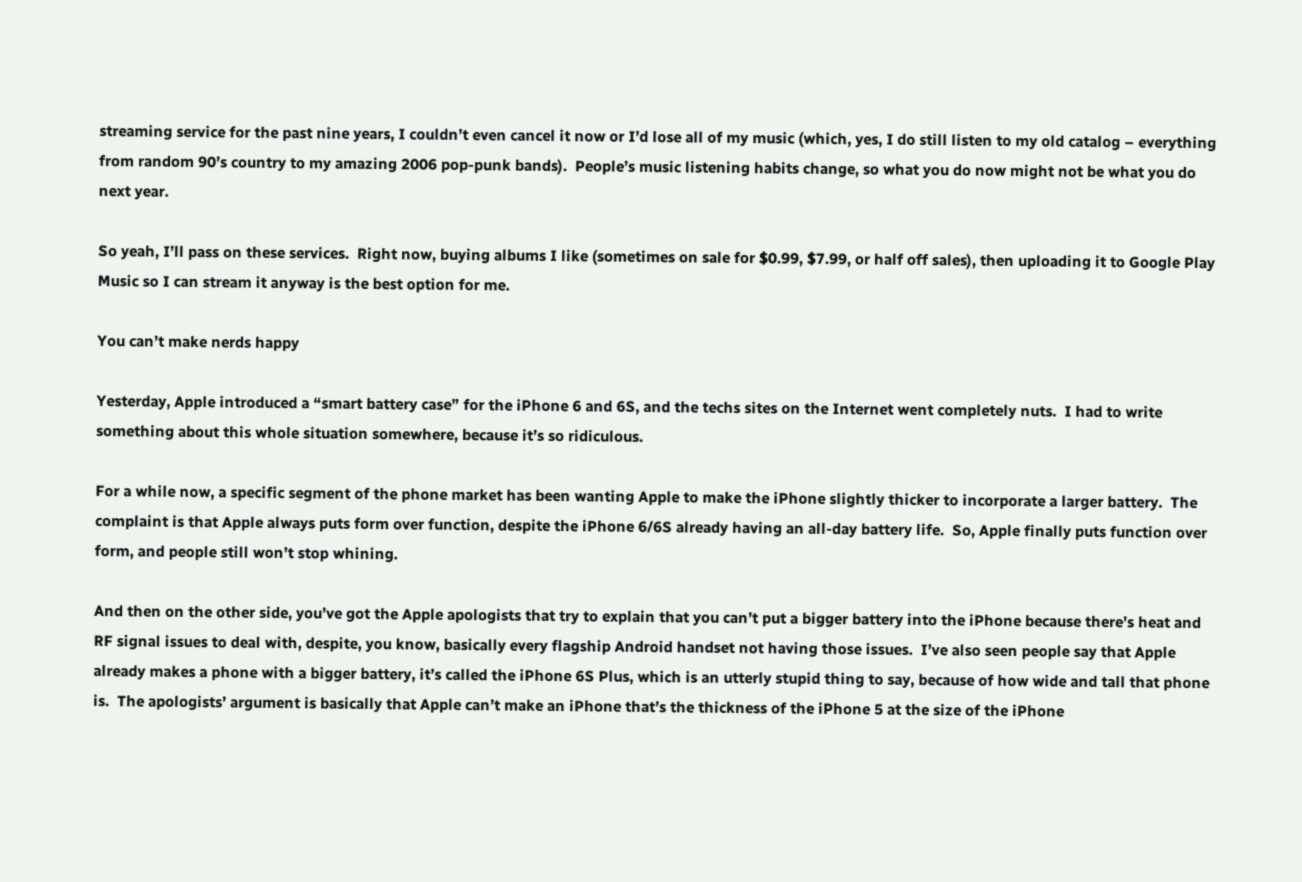streaming service for the past nine years, I couldn’t even cancel it now or I’d lose all of my music (which, yes, I do still listen to my old catalog – everything from random 90’s country to my amazing 2006 pop-punk bands).  People’s music listening habits change, so what you do now might not be what you do next year.

So yeah, I’ll pass on these services.  Right now, buying albums I like (sometimes on sale for $0.99, $7.99, or half off sales), then uploading it to Google Play Music so I can stream it anyway is the best option for me.

You can’t make nerds happy

Yesterday, Apple introduced a “smart battery case” for the iPhone 6 and 6S, and the techs sites on the Internet went completely nuts.  I had to write something about this whole situation somewhere, because it’s so ridiculous.

For a while now, a specific segment of the phone market has been wanting Apple to make the iPhone slightly thicker to incorporate a larger battery.  The complaint is that Apple always puts form over function, despite the iPhone 6/6S already having an all-day battery life.  So, Apple finally puts function over form, and people still won’t stop whining.

And then on the other side, you’ve got the Apple apologists that try to explain that you can’t put a bigger battery into the iPhone because there’s heat and RF signal issues to deal with, despite, you know, basically every flagship Android handset not having those issues.  I’ve also seen people say that Apple already makes a phone with a bigger battery, it’s called the iPhone 6S Plus, which is an utterly stupid thing to say, because of how wide and tall that phone is.  The apologists’ argument is basically that Apple can’t make an iPhone that’s the thickness of the iPhone 5 at the size of the iPhone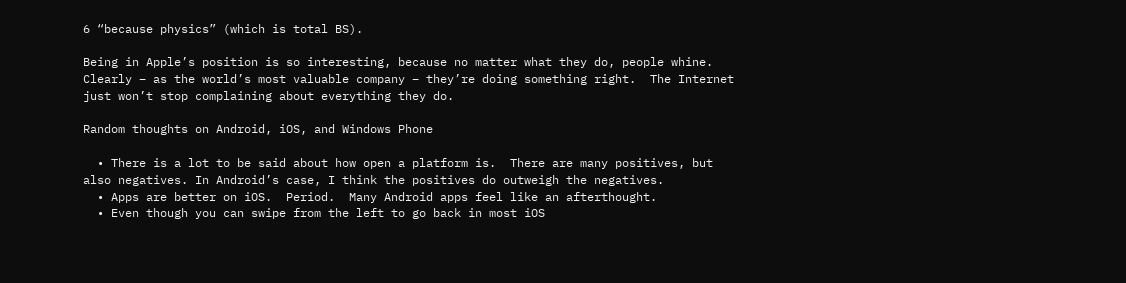6 “because physics” (which is total BS).

Being in Apple’s position is so interesting, because no matter what they do, people whine.  Clearly – as the world’s most valuable company – they’re doing something right.  The Internet just won’t stop complaining about everything they do.

Random thoughts on Android, iOS, and Windows Phone

  • There is a lot to be said about how open a platform is.  There are many positives, but also negatives. In Android’s case, I think the positives do outweigh the negatives.
  • Apps are better on iOS.  Period.  Many Android apps feel like an afterthought.
  • Even though you can swipe from the left to go back in most iOS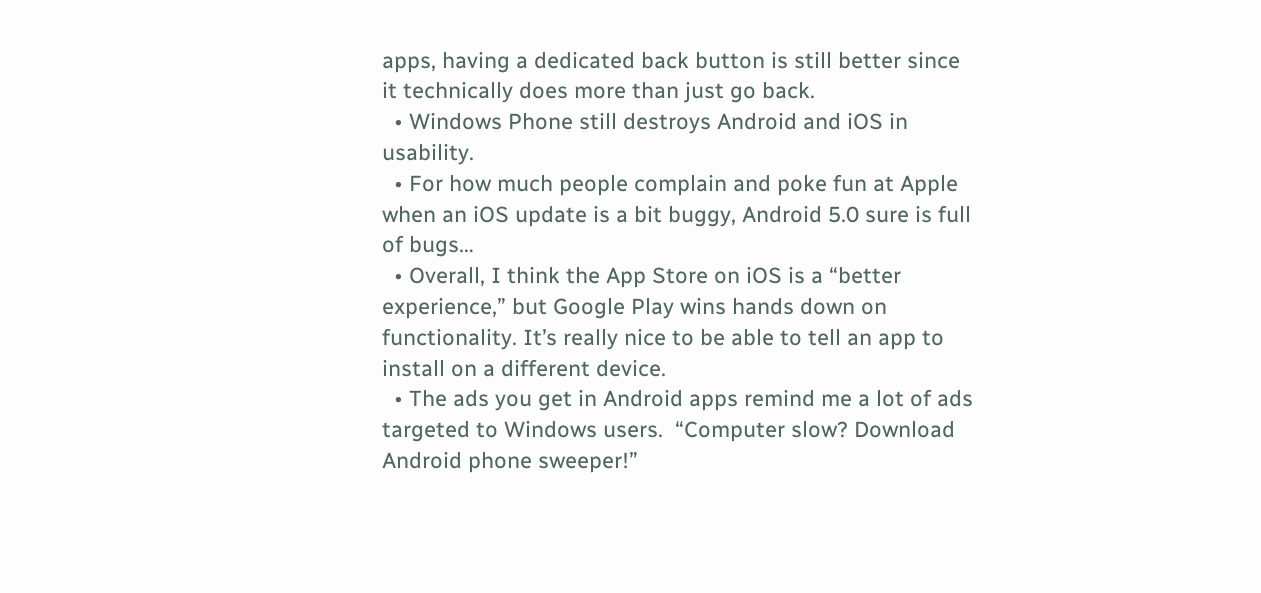apps, having a dedicated back button is still better since it technically does more than just go back.
  • Windows Phone still destroys Android and iOS in usability.
  • For how much people complain and poke fun at Apple when an iOS update is a bit buggy, Android 5.0 sure is full of bugs…
  • Overall, I think the App Store on iOS is a “better experience,” but Google Play wins hands down on functionality. It’s really nice to be able to tell an app to install on a different device.
  • The ads you get in Android apps remind me a lot of ads targeted to Windows users.  “Computer slow? Download Android phone sweeper!”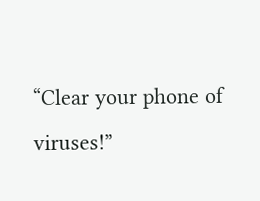“Clear your phone of viruses!”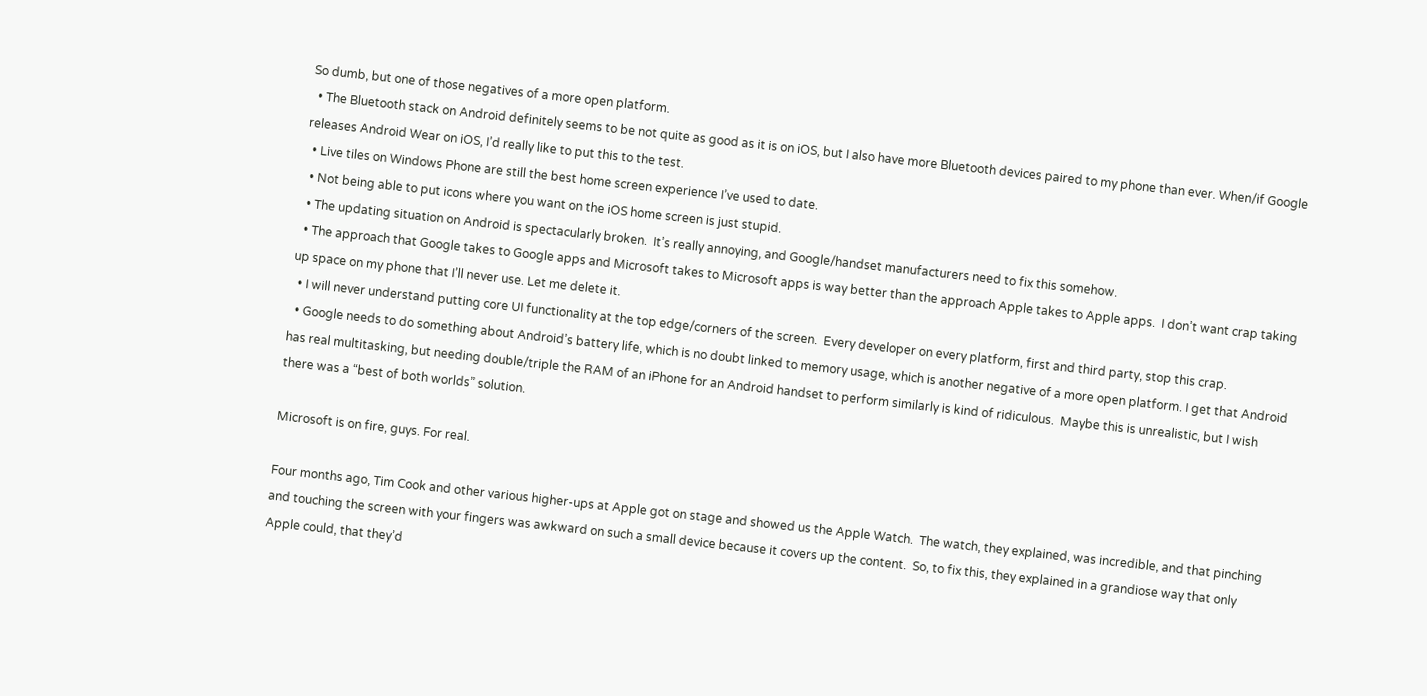So dumb, but one of those negatives of a more open platform.
  • The Bluetooth stack on Android definitely seems to be not quite as good as it is on iOS, but I also have more Bluetooth devices paired to my phone than ever. When/if Google releases Android Wear on iOS, I’d really like to put this to the test.
  • Live tiles on Windows Phone are still the best home screen experience I’ve used to date.
  • Not being able to put icons where you want on the iOS home screen is just stupid.
  • The updating situation on Android is spectacularly broken.  It’s really annoying, and Google/handset manufacturers need to fix this somehow.
  • The approach that Google takes to Google apps and Microsoft takes to Microsoft apps is way better than the approach Apple takes to Apple apps.  I don’t want crap taking up space on my phone that I’ll never use. Let me delete it.
  • I will never understand putting core UI functionality at the top edge/corners of the screen.  Every developer on every platform, first and third party, stop this crap.
  • Google needs to do something about Android’s battery life, which is no doubt linked to memory usage, which is another negative of a more open platform. I get that Android has real multitasking, but needing double/triple the RAM of an iPhone for an Android handset to perform similarly is kind of ridiculous.  Maybe this is unrealistic, but I wish there was a “best of both worlds” solution.

Microsoft is on fire, guys. For real.

Four months ago, Tim Cook and other various higher-ups at Apple got on stage and showed us the Apple Watch.  The watch, they explained, was incredible, and that pinching and touching the screen with your fingers was awkward on such a small device because it covers up the content.  So, to fix this, they explained in a grandiose way that only Apple could, that they’d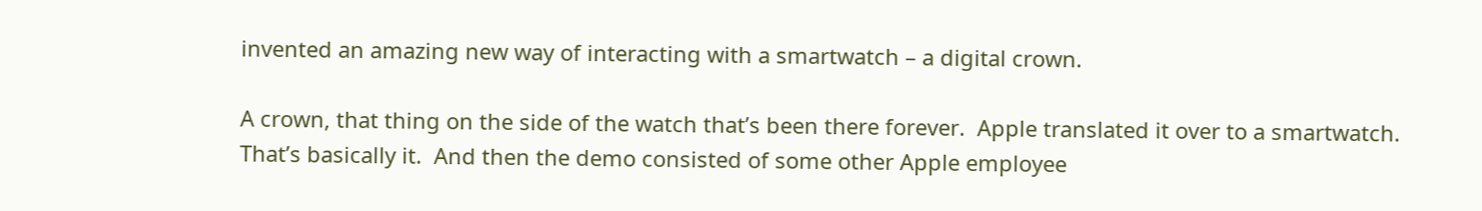invented an amazing new way of interacting with a smartwatch – a digital crown.

A crown, that thing on the side of the watch that’s been there forever.  Apple translated it over to a smartwatch.  That’s basically it.  And then the demo consisted of some other Apple employee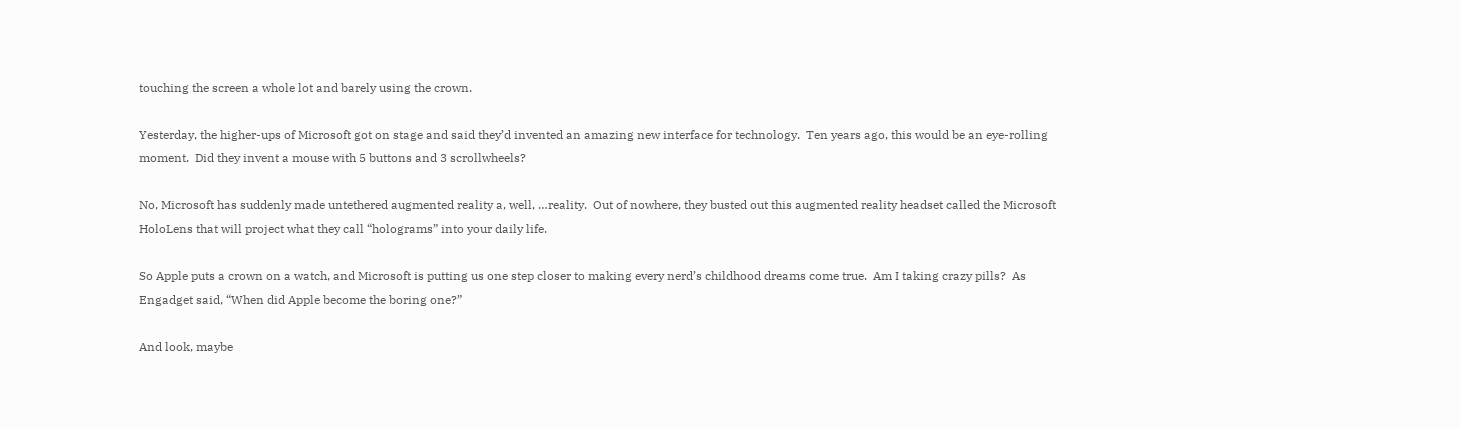touching the screen a whole lot and barely using the crown.

Yesterday, the higher-ups of Microsoft got on stage and said they’d invented an amazing new interface for technology.  Ten years ago, this would be an eye-rolling moment.  Did they invent a mouse with 5 buttons and 3 scrollwheels?

No, Microsoft has suddenly made untethered augmented reality a, well, …reality.  Out of nowhere, they busted out this augmented reality headset called the Microsoft HoloLens that will project what they call “holograms” into your daily life.

So Apple puts a crown on a watch, and Microsoft is putting us one step closer to making every nerd’s childhood dreams come true.  Am I taking crazy pills?  As Engadget said, “When did Apple become the boring one?”

And look, maybe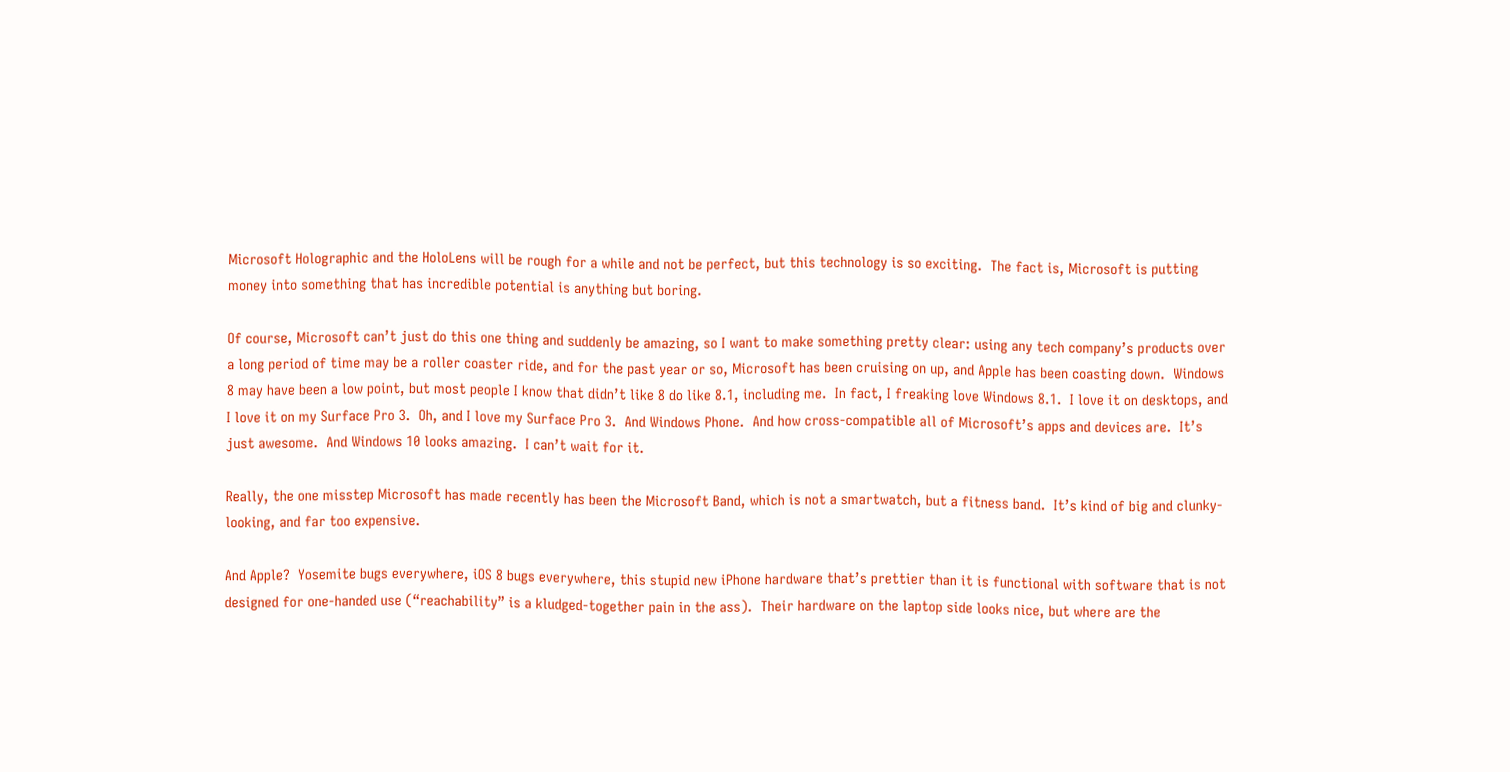Microsoft Holographic and the HoloLens will be rough for a while and not be perfect, but this technology is so exciting.  The fact is, Microsoft is putting money into something that has incredible potential is anything but boring.

Of course, Microsoft can’t just do this one thing and suddenly be amazing, so I want to make something pretty clear: using any tech company’s products over a long period of time may be a roller coaster ride, and for the past year or so, Microsoft has been cruising on up, and Apple has been coasting down.  Windows 8 may have been a low point, but most people I know that didn’t like 8 do like 8.1, including me.  In fact, I freaking love Windows 8.1.  I love it on desktops, and I love it on my Surface Pro 3.  Oh, and I love my Surface Pro 3.  And Windows Phone.  And how cross-compatible all of Microsoft’s apps and devices are.  It’s just awesome.  And Windows 10 looks amazing.  I can’t wait for it.

Really, the one misstep Microsoft has made recently has been the Microsoft Band, which is not a smartwatch, but a fitness band.  It’s kind of big and clunky-looking, and far too expensive.

And Apple?  Yosemite bugs everywhere, iOS 8 bugs everywhere, this stupid new iPhone hardware that’s prettier than it is functional with software that is not designed for one-handed use (“reachability” is a kludged-together pain in the ass).  Their hardware on the laptop side looks nice, but where are the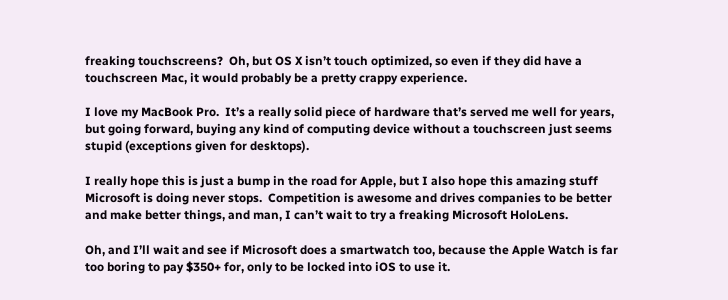freaking touchscreens?  Oh, but OS X isn’t touch optimized, so even if they did have a touchscreen Mac, it would probably be a pretty crappy experience.

I love my MacBook Pro.  It’s a really solid piece of hardware that’s served me well for years, but going forward, buying any kind of computing device without a touchscreen just seems stupid (exceptions given for desktops).

I really hope this is just a bump in the road for Apple, but I also hope this amazing stuff Microsoft is doing never stops.  Competition is awesome and drives companies to be better and make better things, and man, I can’t wait to try a freaking Microsoft HoloLens.

Oh, and I’ll wait and see if Microsoft does a smartwatch too, because the Apple Watch is far too boring to pay $350+ for, only to be locked into iOS to use it.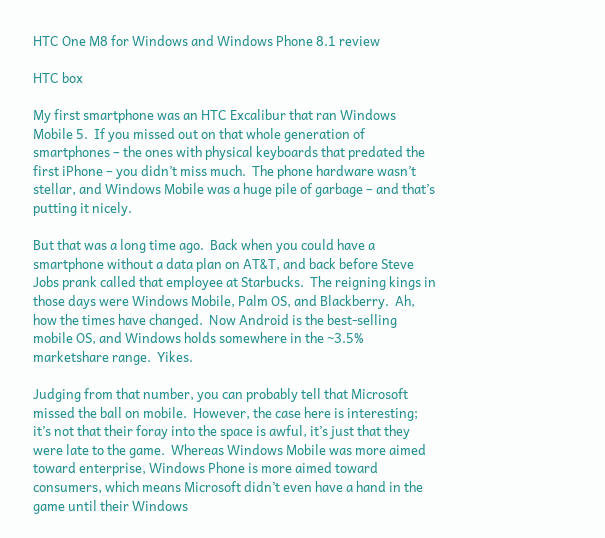HTC One M8 for Windows and Windows Phone 8.1 review

HTC box

My first smartphone was an HTC Excalibur that ran Windows Mobile 5.  If you missed out on that whole generation of smartphones – the ones with physical keyboards that predated the first iPhone – you didn’t miss much.  The phone hardware wasn’t stellar, and Windows Mobile was a huge pile of garbage – and that’s putting it nicely.

But that was a long time ago.  Back when you could have a smartphone without a data plan on AT&T, and back before Steve Jobs prank called that employee at Starbucks.  The reigning kings in those days were Windows Mobile, Palm OS, and Blackberry.  Ah, how the times have changed.  Now Android is the best-selling mobile OS, and Windows holds somewhere in the ~3.5% marketshare range.  Yikes.

Judging from that number, you can probably tell that Microsoft missed the ball on mobile.  However, the case here is interesting; it’s not that their foray into the space is awful, it’s just that they were late to the game.  Whereas Windows Mobile was more aimed toward enterprise, Windows Phone is more aimed toward consumers, which means Microsoft didn’t even have a hand in the game until their Windows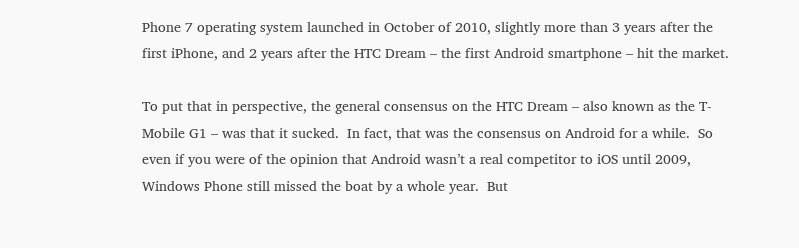Phone 7 operating system launched in October of 2010, slightly more than 3 years after the first iPhone, and 2 years after the HTC Dream – the first Android smartphone – hit the market.

To put that in perspective, the general consensus on the HTC Dream – also known as the T-Mobile G1 – was that it sucked.  In fact, that was the consensus on Android for a while.  So even if you were of the opinion that Android wasn’t a real competitor to iOS until 2009, Windows Phone still missed the boat by a whole year.  But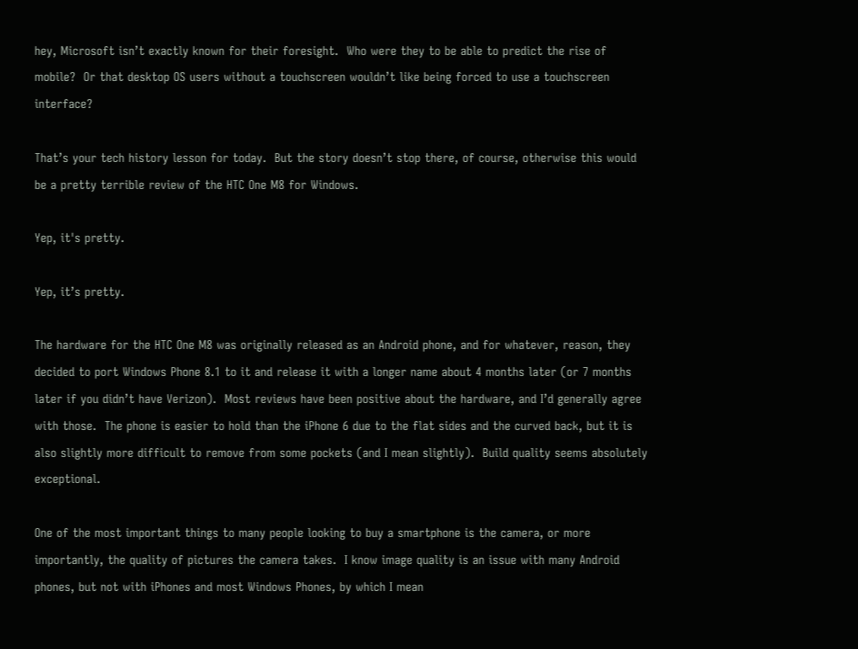hey, Microsoft isn’t exactly known for their foresight.  Who were they to be able to predict the rise of mobile?  Or that desktop OS users without a touchscreen wouldn’t like being forced to use a touchscreen interface?

That’s your tech history lesson for today.  But the story doesn’t stop there, of course, otherwise this would be a pretty terrible review of the HTC One M8 for Windows.

Yep, it's pretty.

Yep, it’s pretty.

The hardware for the HTC One M8 was originally released as an Android phone, and for whatever, reason, they decided to port Windows Phone 8.1 to it and release it with a longer name about 4 months later (or 7 months later if you didn’t have Verizon).  Most reviews have been positive about the hardware, and I’d generally agree with those.  The phone is easier to hold than the iPhone 6 due to the flat sides and the curved back, but it is also slightly more difficult to remove from some pockets (and I mean slightly).  Build quality seems absolutely exceptional.

One of the most important things to many people looking to buy a smartphone is the camera, or more importantly, the quality of pictures the camera takes.  I know image quality is an issue with many Android phones, but not with iPhones and most Windows Phones, by which I mean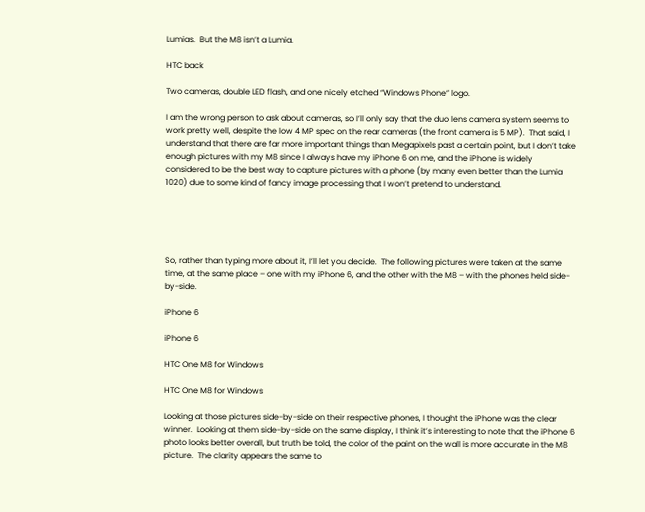Lumias.  But the M8 isn’t a Lumia.

HTC back

Two cameras, double LED flash, and one nicely etched “Windows Phone” logo.

I am the wrong person to ask about cameras, so I’ll only say that the duo lens camera system seems to work pretty well, despite the low 4 MP spec on the rear cameras (the front camera is 5 MP).  That said, I understand that there are far more important things than Megapixels past a certain point, but I don’t take enough pictures with my M8 since I always have my iPhone 6 on me, and the iPhone is widely considered to be the best way to capture pictures with a phone (by many even better than the Lumia 1020) due to some kind of fancy image processing that I won’t pretend to understand.





So, rather than typing more about it, I’ll let you decide.  The following pictures were taken at the same time, at the same place – one with my iPhone 6, and the other with the M8 – with the phones held side-by-side.

iPhone 6

iPhone 6

HTC One M8 for Windows

HTC One M8 for Windows

Looking at those pictures side-by-side on their respective phones, I thought the iPhone was the clear winner.  Looking at them side-by-side on the same display, I think it’s interesting to note that the iPhone 6 photo looks better overall, but truth be told, the color of the paint on the wall is more accurate in the M8 picture.  The clarity appears the same to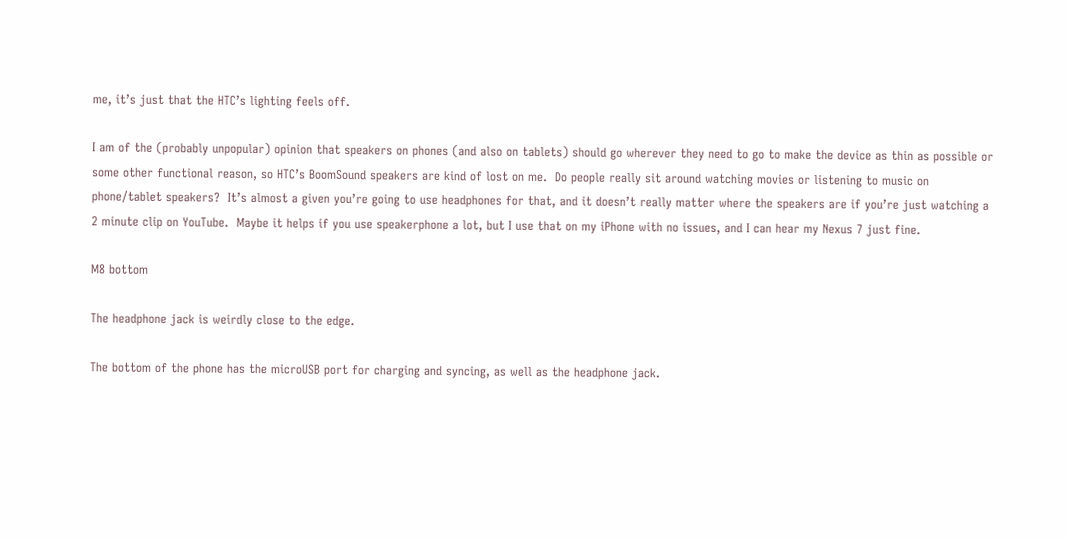me, it’s just that the HTC’s lighting feels off.

I am of the (probably unpopular) opinion that speakers on phones (and also on tablets) should go wherever they need to go to make the device as thin as possible or some other functional reason, so HTC’s BoomSound speakers are kind of lost on me.  Do people really sit around watching movies or listening to music on phone/tablet speakers?  It’s almost a given you’re going to use headphones for that, and it doesn’t really matter where the speakers are if you’re just watching a 2 minute clip on YouTube.  Maybe it helps if you use speakerphone a lot, but I use that on my iPhone with no issues, and I can hear my Nexus 7 just fine.

M8 bottom

The headphone jack is weirdly close to the edge.

The bottom of the phone has the microUSB port for charging and syncing, as well as the headphone jack.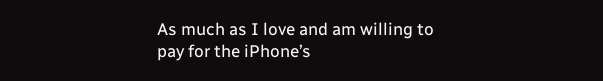As much as I love and am willing to pay for the iPhone’s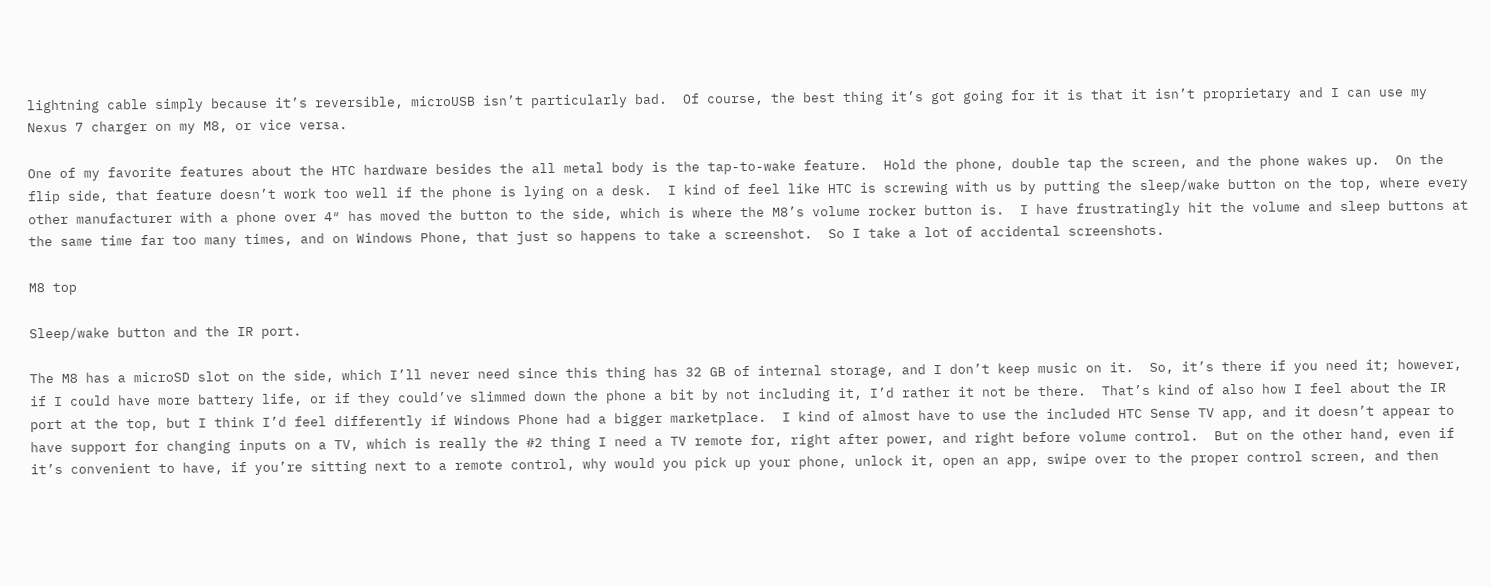lightning cable simply because it’s reversible, microUSB isn’t particularly bad.  Of course, the best thing it’s got going for it is that it isn’t proprietary and I can use my Nexus 7 charger on my M8, or vice versa.

One of my favorite features about the HTC hardware besides the all metal body is the tap-to-wake feature.  Hold the phone, double tap the screen, and the phone wakes up.  On the flip side, that feature doesn’t work too well if the phone is lying on a desk.  I kind of feel like HTC is screwing with us by putting the sleep/wake button on the top, where every other manufacturer with a phone over 4″ has moved the button to the side, which is where the M8’s volume rocker button is.  I have frustratingly hit the volume and sleep buttons at the same time far too many times, and on Windows Phone, that just so happens to take a screenshot.  So I take a lot of accidental screenshots.

M8 top

Sleep/wake button and the IR port.

The M8 has a microSD slot on the side, which I’ll never need since this thing has 32 GB of internal storage, and I don’t keep music on it.  So, it’s there if you need it; however, if I could have more battery life, or if they could’ve slimmed down the phone a bit by not including it, I’d rather it not be there.  That’s kind of also how I feel about the IR port at the top, but I think I’d feel differently if Windows Phone had a bigger marketplace.  I kind of almost have to use the included HTC Sense TV app, and it doesn’t appear to have support for changing inputs on a TV, which is really the #2 thing I need a TV remote for, right after power, and right before volume control.  But on the other hand, even if it’s convenient to have, if you’re sitting next to a remote control, why would you pick up your phone, unlock it, open an app, swipe over to the proper control screen, and then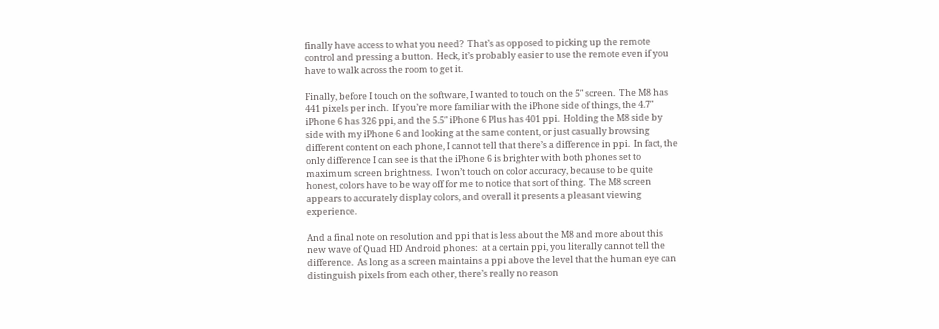finally have access to what you need?  That’s as opposed to picking up the remote control and pressing a button.  Heck, it’s probably easier to use the remote even if you have to walk across the room to get it.

Finally, before I touch on the software, I wanted to touch on the 5″ screen.  The M8 has 441 pixels per inch.  If you’re more familiar with the iPhone side of things, the 4.7″ iPhone 6 has 326 ppi, and the 5.5″ iPhone 6 Plus has 401 ppi.  Holding the M8 side by side with my iPhone 6 and looking at the same content, or just casually browsing different content on each phone, I cannot tell that there’s a difference in ppi.  In fact, the only difference I can see is that the iPhone 6 is brighter with both phones set to maximum screen brightness.  I won’t touch on color accuracy, because to be quite honest, colors have to be way off for me to notice that sort of thing.  The M8 screen appears to accurately display colors, and overall it presents a pleasant viewing experience.

And a final note on resolution and ppi that is less about the M8 and more about this new wave of Quad HD Android phones:  at a certain ppi, you literally cannot tell the difference.  As long as a screen maintains a ppi above the level that the human eye can distinguish pixels from each other, there’s really no reason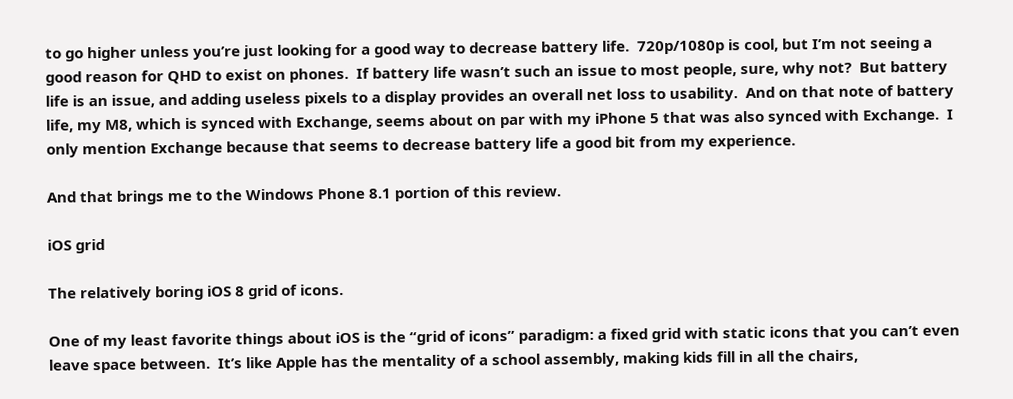to go higher unless you’re just looking for a good way to decrease battery life.  720p/1080p is cool, but I’m not seeing a good reason for QHD to exist on phones.  If battery life wasn’t such an issue to most people, sure, why not?  But battery life is an issue, and adding useless pixels to a display provides an overall net loss to usability.  And on that note of battery life, my M8, which is synced with Exchange, seems about on par with my iPhone 5 that was also synced with Exchange.  I only mention Exchange because that seems to decrease battery life a good bit from my experience.

And that brings me to the Windows Phone 8.1 portion of this review.

iOS grid

The relatively boring iOS 8 grid of icons.

One of my least favorite things about iOS is the “grid of icons” paradigm: a fixed grid with static icons that you can’t even leave space between.  It’s like Apple has the mentality of a school assembly, making kids fill in all the chairs,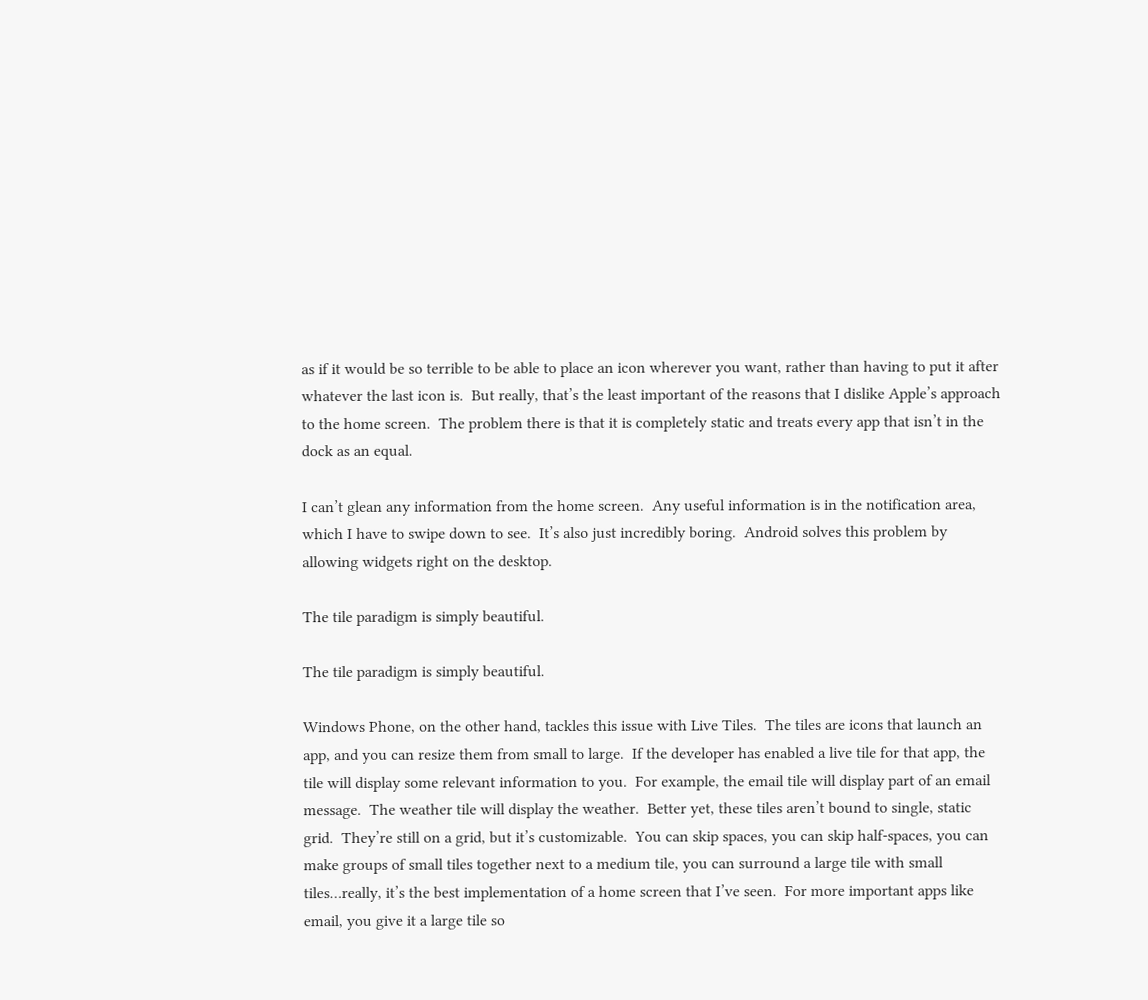as if it would be so terrible to be able to place an icon wherever you want, rather than having to put it after whatever the last icon is.  But really, that’s the least important of the reasons that I dislike Apple’s approach to the home screen.  The problem there is that it is completely static and treats every app that isn’t in the dock as an equal.

I can’t glean any information from the home screen.  Any useful information is in the notification area, which I have to swipe down to see.  It’s also just incredibly boring.  Android solves this problem by allowing widgets right on the desktop.

The tile paradigm is simply beautiful.

The tile paradigm is simply beautiful.

Windows Phone, on the other hand, tackles this issue with Live Tiles.  The tiles are icons that launch an app, and you can resize them from small to large.  If the developer has enabled a live tile for that app, the tile will display some relevant information to you.  For example, the email tile will display part of an email message.  The weather tile will display the weather.  Better yet, these tiles aren’t bound to single, static grid.  They’re still on a grid, but it’s customizable.  You can skip spaces, you can skip half-spaces, you can make groups of small tiles together next to a medium tile, you can surround a large tile with small tiles…really, it’s the best implementation of a home screen that I’ve seen.  For more important apps like email, you give it a large tile so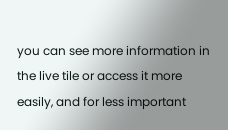you can see more information in the live tile or access it more easily, and for less important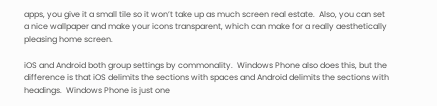apps, you give it a small tile so it won’t take up as much screen real estate.  Also, you can set a nice wallpaper and make your icons transparent, which can make for a really aesthetically pleasing home screen.

iOS and Android both group settings by commonality.  Windows Phone also does this, but the difference is that iOS delimits the sections with spaces and Android delimits the sections with headings.  Windows Phone is just one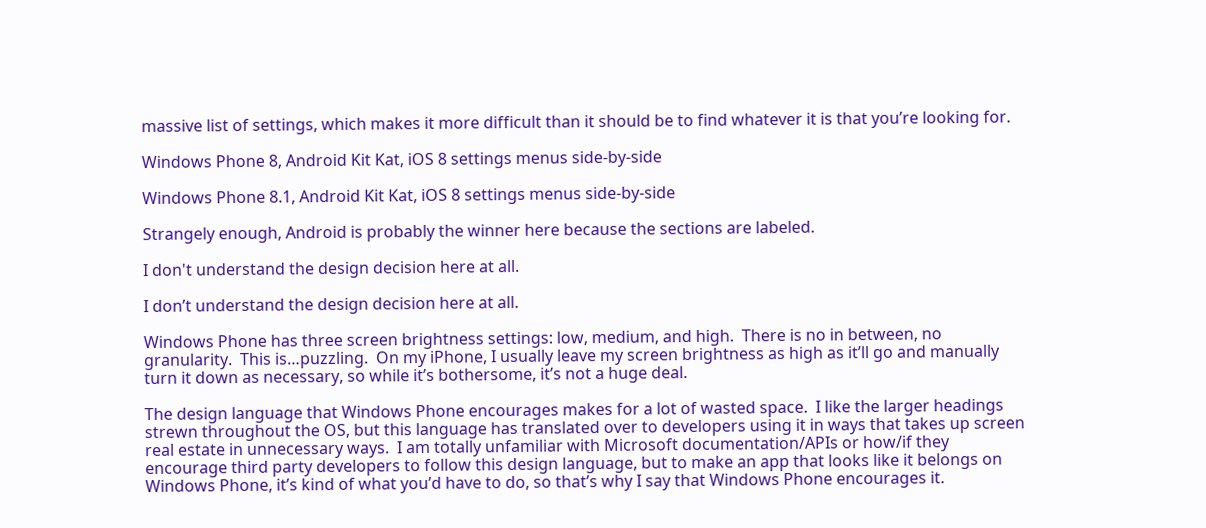massive list of settings, which makes it more difficult than it should be to find whatever it is that you’re looking for.

Windows Phone 8, Android Kit Kat, iOS 8 settings menus side-by-side

Windows Phone 8.1, Android Kit Kat, iOS 8 settings menus side-by-side

Strangely enough, Android is probably the winner here because the sections are labeled.

I don't understand the design decision here at all.

I don’t understand the design decision here at all.

Windows Phone has three screen brightness settings: low, medium, and high.  There is no in between, no granularity.  This is…puzzling.  On my iPhone, I usually leave my screen brightness as high as it’ll go and manually turn it down as necessary, so while it’s bothersome, it’s not a huge deal.

The design language that Windows Phone encourages makes for a lot of wasted space.  I like the larger headings strewn throughout the OS, but this language has translated over to developers using it in ways that takes up screen real estate in unnecessary ways.  I am totally unfamiliar with Microsoft documentation/APIs or how/if they encourage third party developers to follow this design language, but to make an app that looks like it belongs on Windows Phone, it’s kind of what you’d have to do, so that’s why I say that Windows Phone encourages it.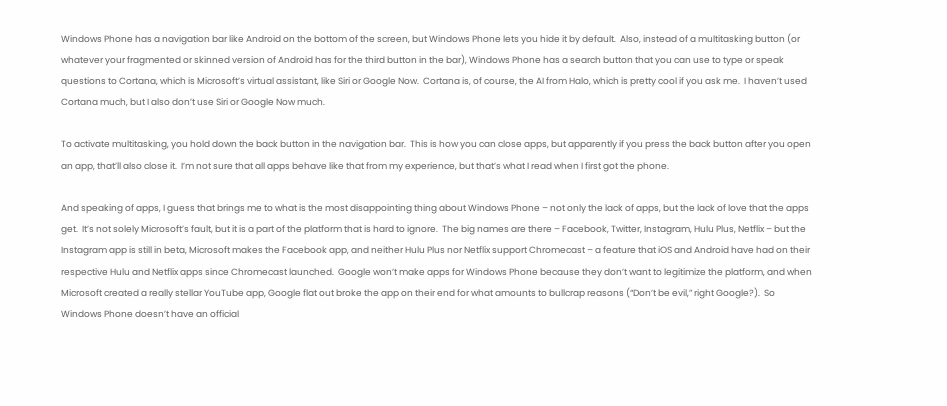Windows Phone has a navigation bar like Android on the bottom of the screen, but Windows Phone lets you hide it by default.  Also, instead of a multitasking button (or whatever your fragmented or skinned version of Android has for the third button in the bar), Windows Phone has a search button that you can use to type or speak questions to Cortana, which is Microsoft’s virtual assistant, like Siri or Google Now.  Cortana is, of course, the AI from Halo, which is pretty cool if you ask me.  I haven’t used Cortana much, but I also don’t use Siri or Google Now much.

To activate multitasking, you hold down the back button in the navigation bar.  This is how you can close apps, but apparently if you press the back button after you open an app, that’ll also close it.  I’m not sure that all apps behave like that from my experience, but that’s what I read when I first got the phone.

And speaking of apps, I guess that brings me to what is the most disappointing thing about Windows Phone – not only the lack of apps, but the lack of love that the apps get.  It’s not solely Microsoft’s fault, but it is a part of the platform that is hard to ignore.  The big names are there – Facebook, Twitter, Instagram, Hulu Plus, Netflix – but the Instagram app is still in beta, Microsoft makes the Facebook app, and neither Hulu Plus nor Netflix support Chromecast – a feature that iOS and Android have had on their respective Hulu and Netflix apps since Chromecast launched.  Google won’t make apps for Windows Phone because they don’t want to legitimize the platform, and when Microsoft created a really stellar YouTube app, Google flat out broke the app on their end for what amounts to bullcrap reasons (“Don’t be evil,” right Google?).  So Windows Phone doesn’t have an official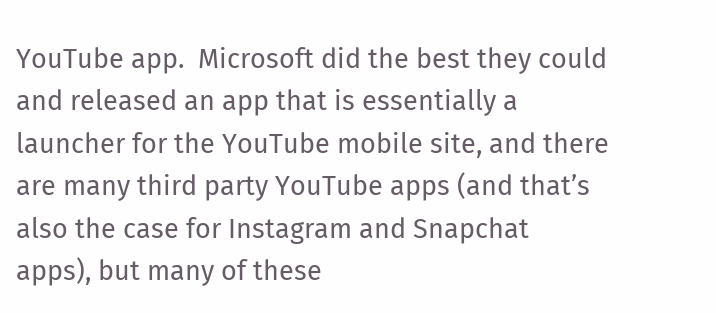YouTube app.  Microsoft did the best they could and released an app that is essentially a launcher for the YouTube mobile site, and there are many third party YouTube apps (and that’s also the case for Instagram and Snapchat apps), but many of these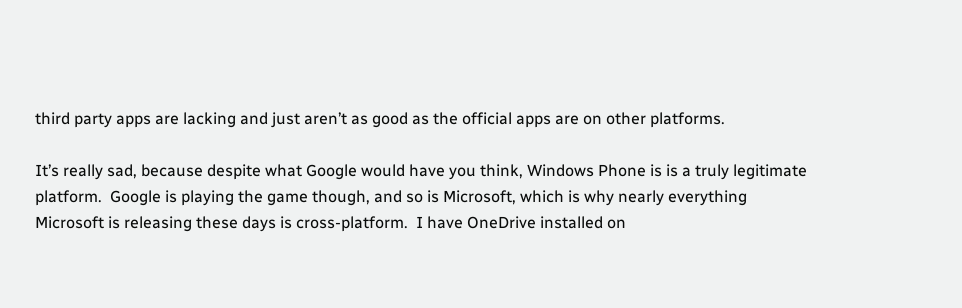third party apps are lacking and just aren’t as good as the official apps are on other platforms.

It’s really sad, because despite what Google would have you think, Windows Phone is is a truly legitimate platform.  Google is playing the game though, and so is Microsoft, which is why nearly everything Microsoft is releasing these days is cross-platform.  I have OneDrive installed on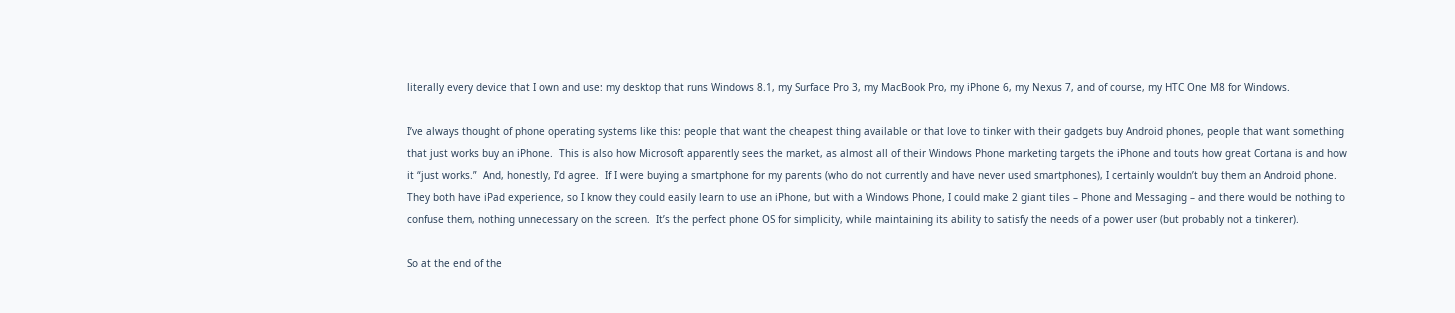literally every device that I own and use: my desktop that runs Windows 8.1, my Surface Pro 3, my MacBook Pro, my iPhone 6, my Nexus 7, and of course, my HTC One M8 for Windows.

I’ve always thought of phone operating systems like this: people that want the cheapest thing available or that love to tinker with their gadgets buy Android phones, people that want something that just works buy an iPhone.  This is also how Microsoft apparently sees the market, as almost all of their Windows Phone marketing targets the iPhone and touts how great Cortana is and how it “just works.”  And, honestly, I’d agree.  If I were buying a smartphone for my parents (who do not currently and have never used smartphones), I certainly wouldn’t buy them an Android phone.  They both have iPad experience, so I know they could easily learn to use an iPhone, but with a Windows Phone, I could make 2 giant tiles – Phone and Messaging – and there would be nothing to confuse them, nothing unnecessary on the screen.  It’s the perfect phone OS for simplicity, while maintaining its ability to satisfy the needs of a power user (but probably not a tinkerer).

So at the end of the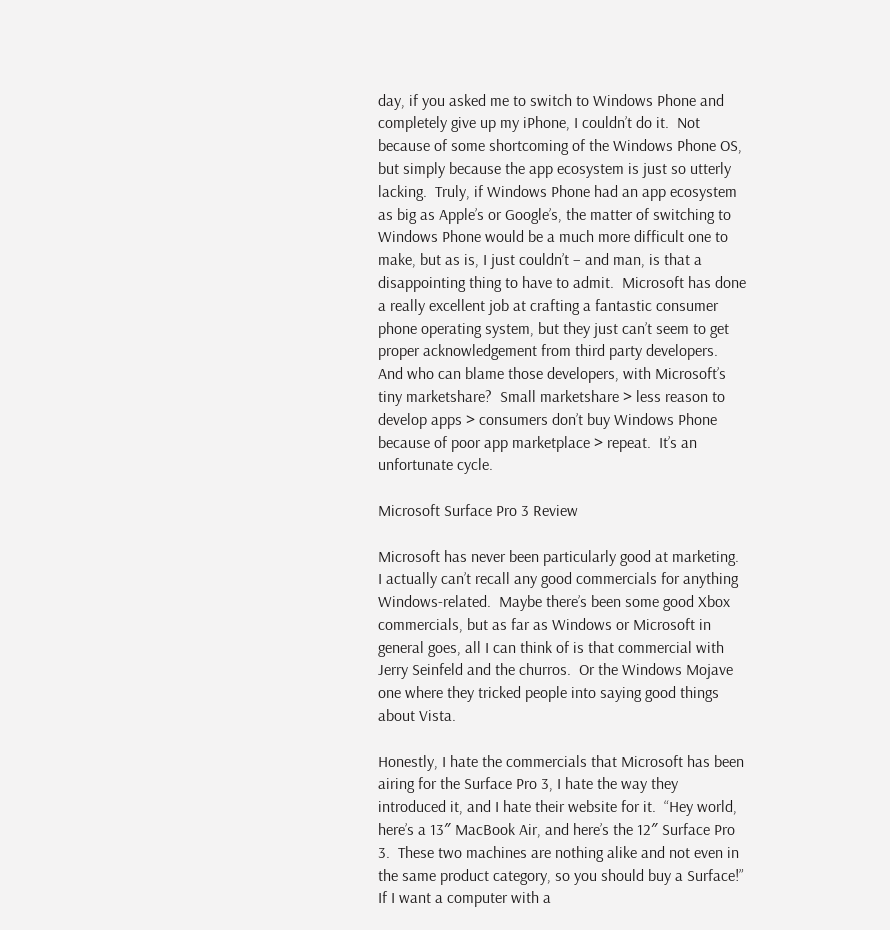day, if you asked me to switch to Windows Phone and completely give up my iPhone, I couldn’t do it.  Not because of some shortcoming of the Windows Phone OS, but simply because the app ecosystem is just so utterly lacking.  Truly, if Windows Phone had an app ecosystem as big as Apple’s or Google’s, the matter of switching to Windows Phone would be a much more difficult one to make, but as is, I just couldn’t – and man, is that a disappointing thing to have to admit.  Microsoft has done a really excellent job at crafting a fantastic consumer phone operating system, but they just can’t seem to get proper acknowledgement from third party developers.  And who can blame those developers, with Microsoft’s tiny marketshare?  Small marketshare > less reason to develop apps > consumers don’t buy Windows Phone because of poor app marketplace > repeat.  It’s an unfortunate cycle.

Microsoft Surface Pro 3 Review

Microsoft has never been particularly good at marketing.  I actually can’t recall any good commercials for anything Windows-related.  Maybe there’s been some good Xbox commercials, but as far as Windows or Microsoft in general goes, all I can think of is that commercial with Jerry Seinfeld and the churros.  Or the Windows Mojave one where they tricked people into saying good things about Vista.

Honestly, I hate the commercials that Microsoft has been airing for the Surface Pro 3, I hate the way they introduced it, and I hate their website for it.  “Hey world, here’s a 13″ MacBook Air, and here’s the 12″ Surface Pro 3.  These two machines are nothing alike and not even in the same product category, so you should buy a Surface!”  If I want a computer with a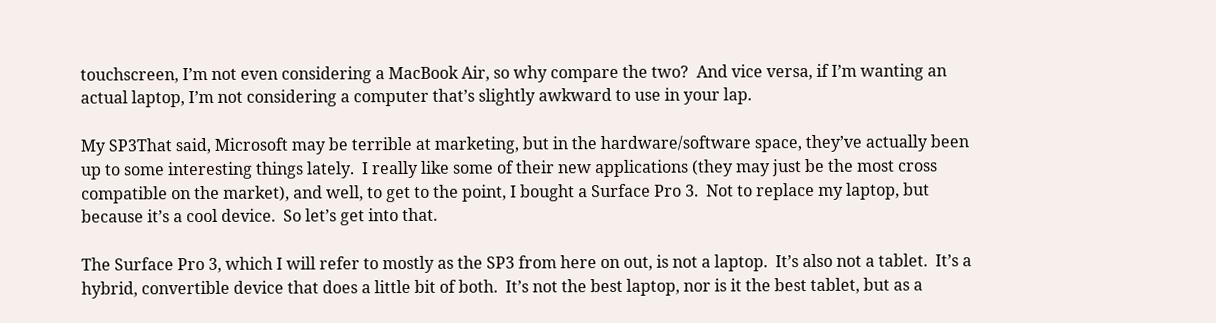touchscreen, I’m not even considering a MacBook Air, so why compare the two?  And vice versa, if I’m wanting an actual laptop, I’m not considering a computer that’s slightly awkward to use in your lap.

My SP3That said, Microsoft may be terrible at marketing, but in the hardware/software space, they’ve actually been up to some interesting things lately.  I really like some of their new applications (they may just be the most cross compatible on the market), and well, to get to the point, I bought a Surface Pro 3.  Not to replace my laptop, but because it’s a cool device.  So let’s get into that.

The Surface Pro 3, which I will refer to mostly as the SP3 from here on out, is not a laptop.  It’s also not a tablet.  It’s a hybrid, convertible device that does a little bit of both.  It’s not the best laptop, nor is it the best tablet, but as a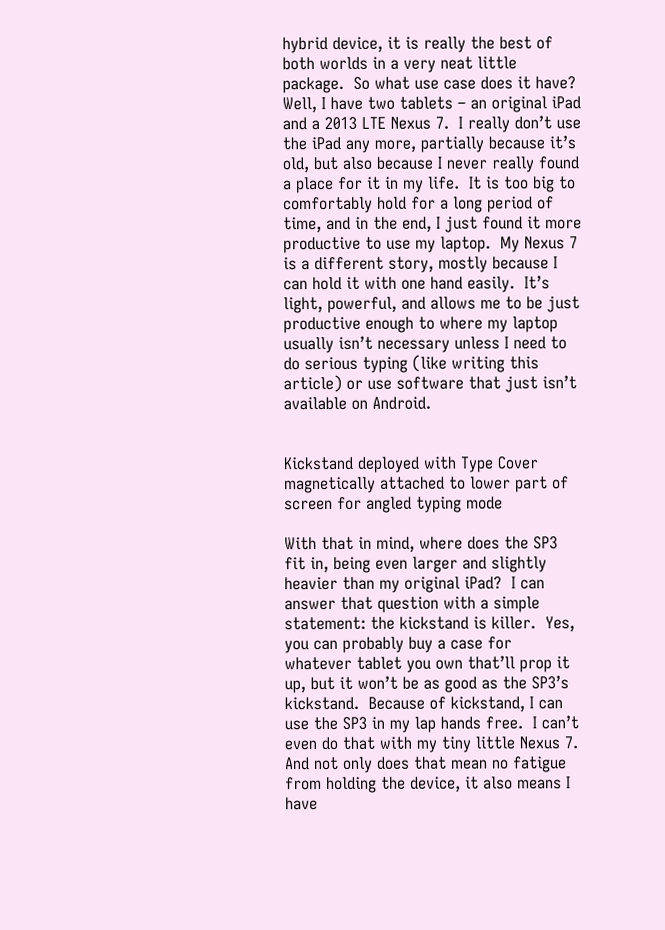hybrid device, it is really the best of both worlds in a very neat little package.  So what use case does it have?  Well, I have two tablets – an original iPad and a 2013 LTE Nexus 7.  I really don’t use the iPad any more, partially because it’s old, but also because I never really found a place for it in my life.  It is too big to comfortably hold for a long period of time, and in the end, I just found it more productive to use my laptop.  My Nexus 7 is a different story, mostly because I can hold it with one hand easily.  It’s light, powerful, and allows me to be just productive enough to where my laptop usually isn’t necessary unless I need to do serious typing (like writing this article) or use software that just isn’t available on Android.


Kickstand deployed with Type Cover magnetically attached to lower part of screen for angled typing mode

With that in mind, where does the SP3 fit in, being even larger and slightly heavier than my original iPad?  I can answer that question with a simple statement: the kickstand is killer.  Yes, you can probably buy a case for whatever tablet you own that’ll prop it up, but it won’t be as good as the SP3’s kickstand.  Because of kickstand, I can use the SP3 in my lap hands free.  I can’t even do that with my tiny little Nexus 7.  And not only does that mean no fatigue from holding the device, it also means I have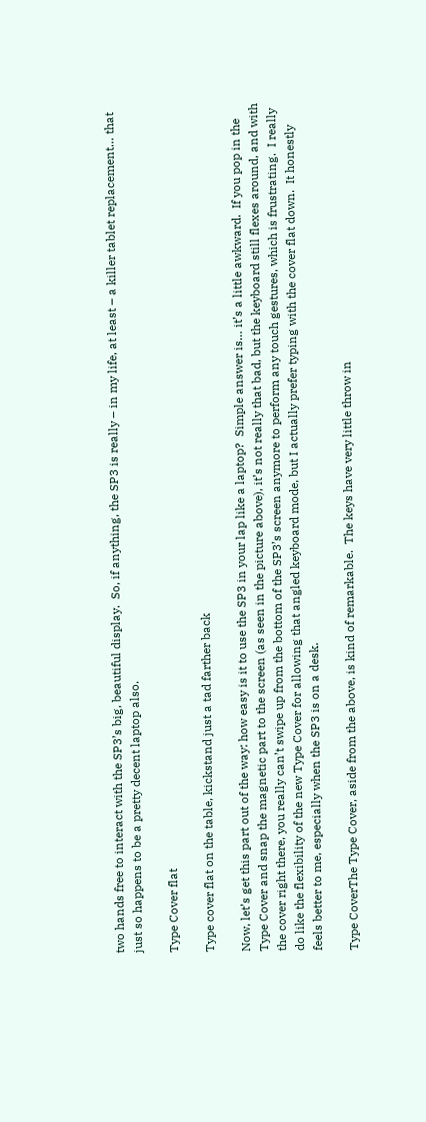two hands free to interact with the SP3’s big, beautiful display.  So, if anything, the SP3 is really – in my life, at least – a killer tablet replacement… that just so happens to be a pretty decent laptop also.

Type Cover flat

Type cover flat on the table, kickstand just a tad farther back

Now, let’s get this part out of the way: how easy is it to use the SP3 in your lap like a laptop?  Simple answer is… it’s a little awkward.  If you pop in the Type Cover and snap the magnetic part to the screen (as seen in the picture above), it’s not really that bad, but the keyboard still flexes around, and with the cover right there, you really can’t swipe up from the bottom of the SP3’s screen anymore to perform any touch gestures, which is frustrating.  I really do like the flexibility of the new Type Cover for allowing that angled keyboard mode, but I actually prefer typing with the cover flat down.  It honestly feels better to me, especially when the SP3 is on a desk.

Type CoverThe Type Cover, aside from the above, is kind of remarkable.  The keys have very little throw in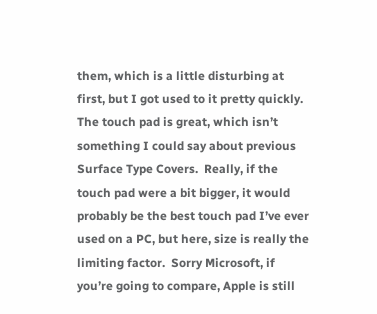them, which is a little disturbing at first, but I got used to it pretty quickly.  The touch pad is great, which isn’t something I could say about previous Surface Type Covers.  Really, if the touch pad were a bit bigger, it would probably be the best touch pad I’ve ever used on a PC, but here, size is really the limiting factor.  Sorry Microsoft, if you’re going to compare, Apple is still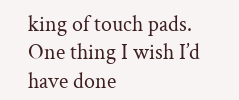king of touch pads.  One thing I wish I’d have done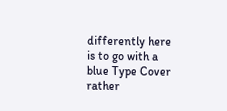differently here is to go with a blue Type Cover rather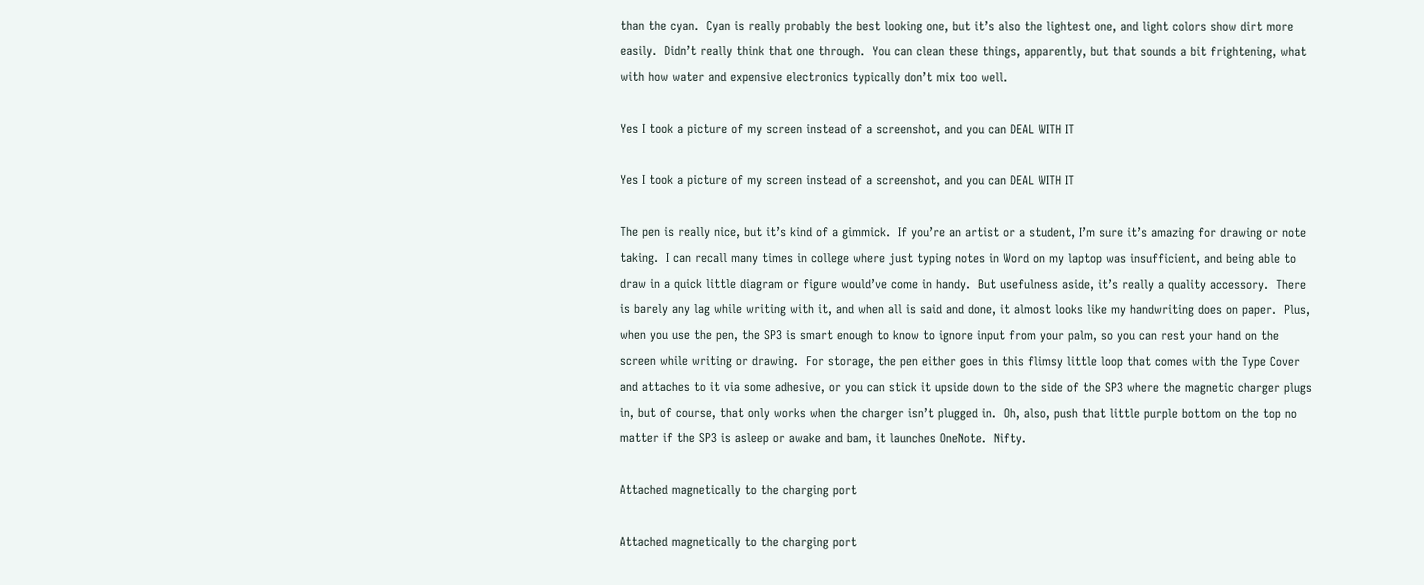than the cyan.  Cyan is really probably the best looking one, but it’s also the lightest one, and light colors show dirt more easily.  Didn’t really think that one through.  You can clean these things, apparently, but that sounds a bit frightening, what with how water and expensive electronics typically don’t mix too well.

Yes I took a picture of my screen instead of a screenshot, and you can DEAL WITH IT

Yes I took a picture of my screen instead of a screenshot, and you can DEAL WITH IT

The pen is really nice, but it’s kind of a gimmick.  If you’re an artist or a student, I’m sure it’s amazing for drawing or note taking.  I can recall many times in college where just typing notes in Word on my laptop was insufficient, and being able to draw in a quick little diagram or figure would’ve come in handy.  But usefulness aside, it’s really a quality accessory.  There is barely any lag while writing with it, and when all is said and done, it almost looks like my handwriting does on paper.  Plus, when you use the pen, the SP3 is smart enough to know to ignore input from your palm, so you can rest your hand on the screen while writing or drawing.  For storage, the pen either goes in this flimsy little loop that comes with the Type Cover and attaches to it via some adhesive, or you can stick it upside down to the side of the SP3 where the magnetic charger plugs in, but of course, that only works when the charger isn’t plugged in.  Oh, also, push that little purple bottom on the top no matter if the SP3 is asleep or awake and bam, it launches OneNote.  Nifty.

Attached magnetically to the charging port

Attached magnetically to the charging port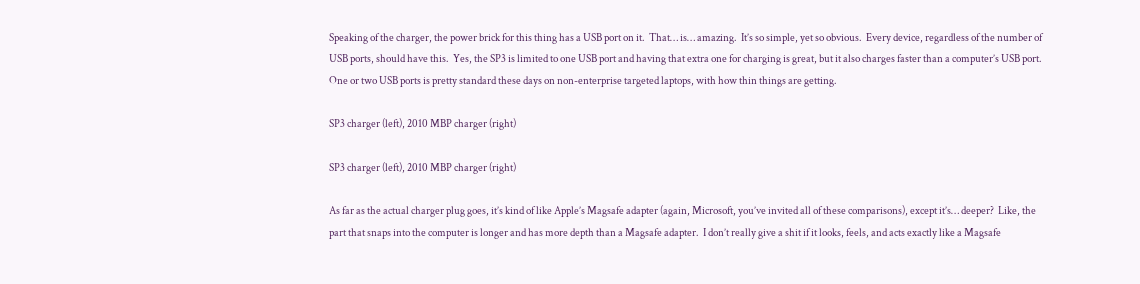Speaking of the charger, the power brick for this thing has a USB port on it.  That… is… amazing.  It’s so simple, yet so obvious.  Every device, regardless of the number of USB ports, should have this.  Yes, the SP3 is limited to one USB port and having that extra one for charging is great, but it also charges faster than a computer’s USB port.  One or two USB ports is pretty standard these days on non-enterprise targeted laptops, with how thin things are getting.

SP3 charger (left), 2010 MBP charger (right)

SP3 charger (left), 2010 MBP charger (right)

As far as the actual charger plug goes, it’s kind of like Apple’s Magsafe adapter (again, Microsoft, you’ve invited all of these comparisons), except it’s… deeper?  Like, the part that snaps into the computer is longer and has more depth than a Magsafe adapter.  I don’t really give a shit if it looks, feels, and acts exactly like a Magsafe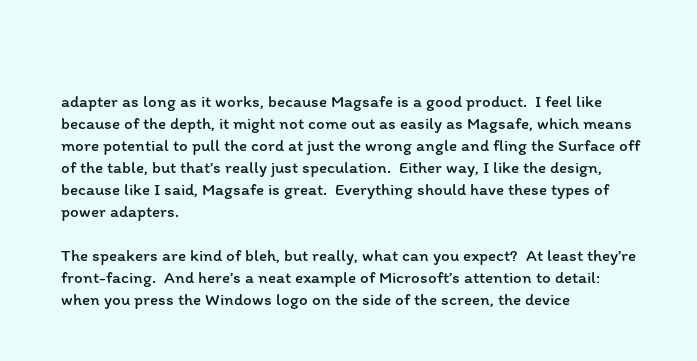adapter as long as it works, because Magsafe is a good product.  I feel like because of the depth, it might not come out as easily as Magsafe, which means more potential to pull the cord at just the wrong angle and fling the Surface off of the table, but that’s really just speculation.  Either way, I like the design, because like I said, Magsafe is great.  Everything should have these types of power adapters.

The speakers are kind of bleh, but really, what can you expect?  At least they’re front-facing.  And here’s a neat example of Microsoft’s attention to detail: when you press the Windows logo on the side of the screen, the device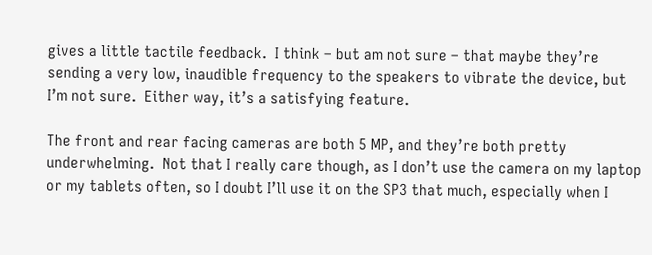gives a little tactile feedback.  I think – but am not sure – that maybe they’re sending a very low, inaudible frequency to the speakers to vibrate the device, but I’m not sure.  Either way, it’s a satisfying feature.

The front and rear facing cameras are both 5 MP, and they’re both pretty underwhelming.  Not that I really care though, as I don’t use the camera on my laptop or my tablets often, so I doubt I’ll use it on the SP3 that much, especially when I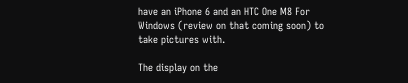have an iPhone 6 and an HTC One M8 For Windows (review on that coming soon) to take pictures with.

The display on the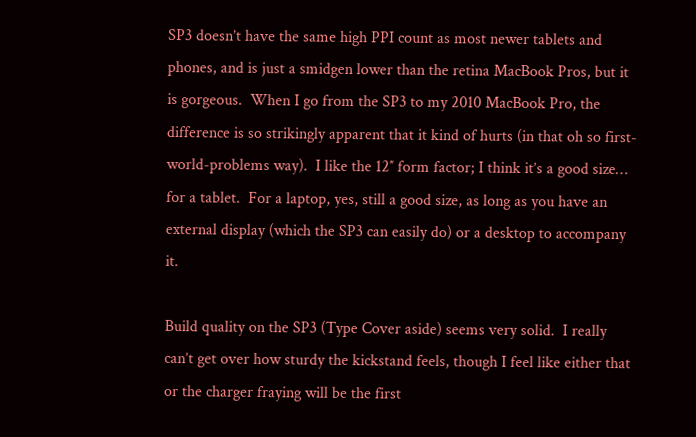SP3 doesn’t have the same high PPI count as most newer tablets and phones, and is just a smidgen lower than the retina MacBook Pros, but it is gorgeous.  When I go from the SP3 to my 2010 MacBook Pro, the difference is so strikingly apparent that it kind of hurts (in that oh so first-world-problems way).  I like the 12″ form factor; I think it’s a good size… for a tablet.  For a laptop, yes, still a good size, as long as you have an external display (which the SP3 can easily do) or a desktop to accompany it.

Build quality on the SP3 (Type Cover aside) seems very solid.  I really can’t get over how sturdy the kickstand feels, though I feel like either that or the charger fraying will be the first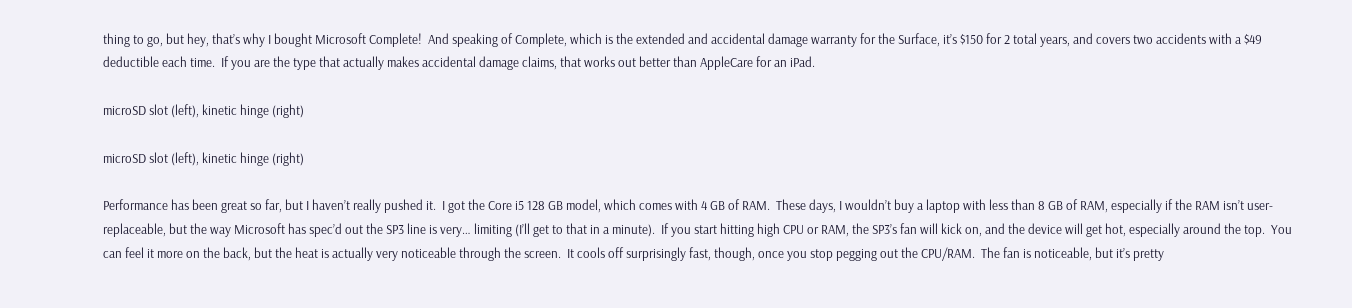thing to go, but hey, that’s why I bought Microsoft Complete!  And speaking of Complete, which is the extended and accidental damage warranty for the Surface, it’s $150 for 2 total years, and covers two accidents with a $49 deductible each time.  If you are the type that actually makes accidental damage claims, that works out better than AppleCare for an iPad.

microSD slot (left), kinetic hinge (right)

microSD slot (left), kinetic hinge (right)

Performance has been great so far, but I haven’t really pushed it.  I got the Core i5 128 GB model, which comes with 4 GB of RAM.  These days, I wouldn’t buy a laptop with less than 8 GB of RAM, especially if the RAM isn’t user-replaceable, but the way Microsoft has spec’d out the SP3 line is very… limiting (I’ll get to that in a minute).  If you start hitting high CPU or RAM, the SP3’s fan will kick on, and the device will get hot, especially around the top.  You can feel it more on the back, but the heat is actually very noticeable through the screen.  It cools off surprisingly fast, though, once you stop pegging out the CPU/RAM.  The fan is noticeable, but it’s pretty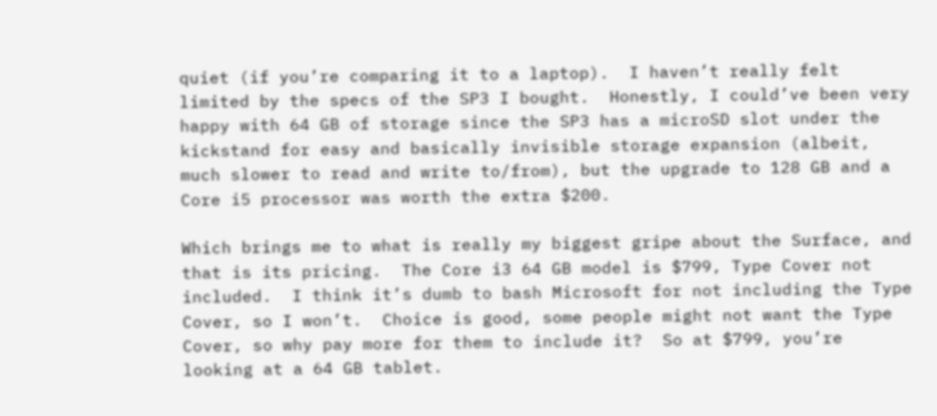quiet (if you’re comparing it to a laptop).  I haven’t really felt limited by the specs of the SP3 I bought.  Honestly, I could’ve been very happy with 64 GB of storage since the SP3 has a microSD slot under the kickstand for easy and basically invisible storage expansion (albeit, much slower to read and write to/from), but the upgrade to 128 GB and a Core i5 processor was worth the extra $200.

Which brings me to what is really my biggest gripe about the Surface, and that is its pricing.  The Core i3 64 GB model is $799, Type Cover not included.  I think it’s dumb to bash Microsoft for not including the Type Cover, so I won’t.  Choice is good, some people might not want the Type Cover, so why pay more for them to include it?  So at $799, you’re looking at a 64 GB tablet.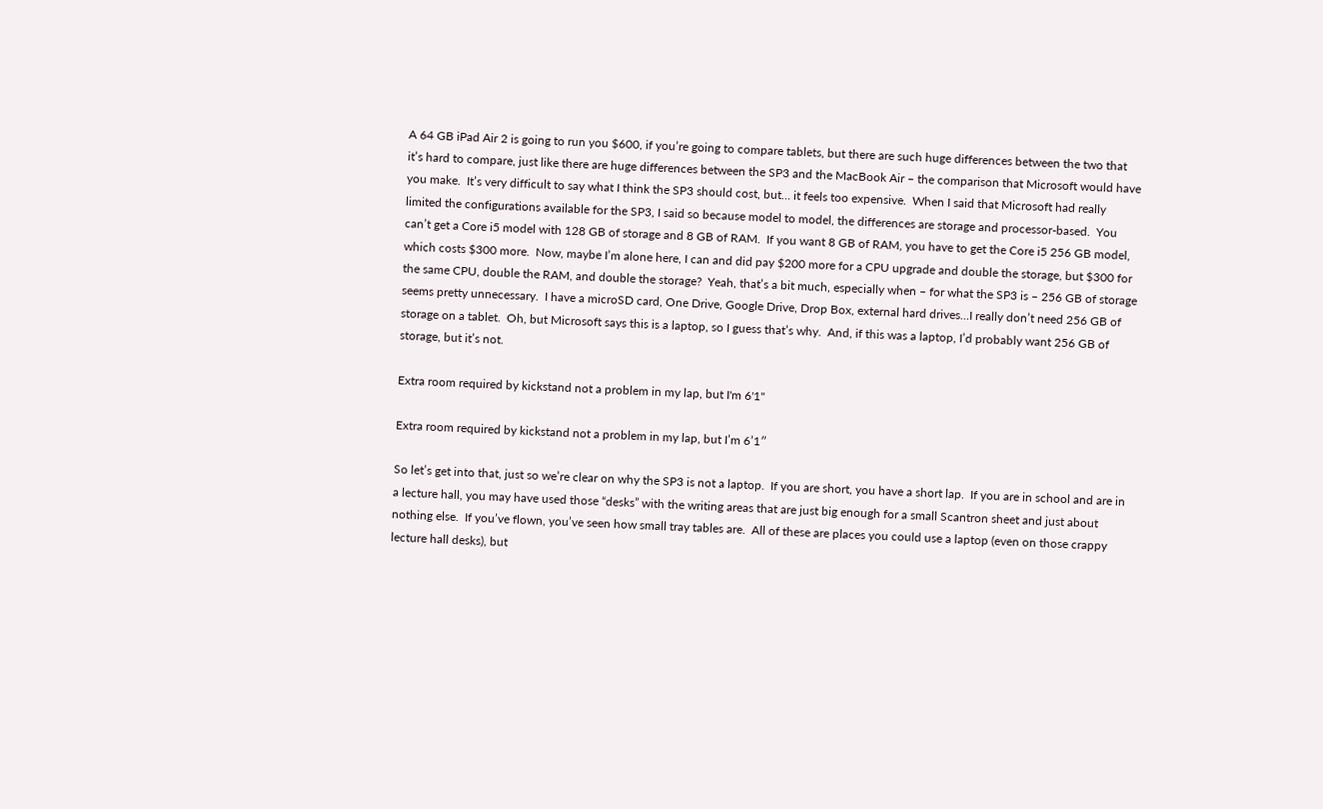A 64 GB iPad Air 2 is going to run you $600, if you’re going to compare tablets, but there are such huge differences between the two that it’s hard to compare, just like there are huge differences between the SP3 and the MacBook Air – the comparison that Microsoft would have you make.  It’s very difficult to say what I think the SP3 should cost, but… it feels too expensive.  When I said that Microsoft had really limited the configurations available for the SP3, I said so because model to model, the differences are storage and processor-based.  You can’t get a Core i5 model with 128 GB of storage and 8 GB of RAM.  If you want 8 GB of RAM, you have to get the Core i5 256 GB model, which costs $300 more.  Now, maybe I’m alone here, I can and did pay $200 more for a CPU upgrade and double the storage, but $300 for the same CPU, double the RAM, and double the storage?  Yeah, that’s a bit much, especially when – for what the SP3 is – 256 GB of storage seems pretty unnecessary.  I have a microSD card, One Drive, Google Drive, Drop Box, external hard drives…I really don’t need 256 GB of storage on a tablet.  Oh, but Microsoft says this is a laptop, so I guess that’s why.  And, if this was a laptop, I’d probably want 256 GB of storage, but it’s not.

Extra room required by kickstand not a problem in my lap, but I'm 6'1"

Extra room required by kickstand not a problem in my lap, but I’m 6’1″

So let’s get into that, just so we’re clear on why the SP3 is not a laptop.  If you are short, you have a short lap.  If you are in school and are in a lecture hall, you may have used those “desks” with the writing areas that are just big enough for a small Scantron sheet and just about nothing else.  If you’ve flown, you’ve seen how small tray tables are.  All of these are places you could use a laptop (even on those crappy lecture hall desks), but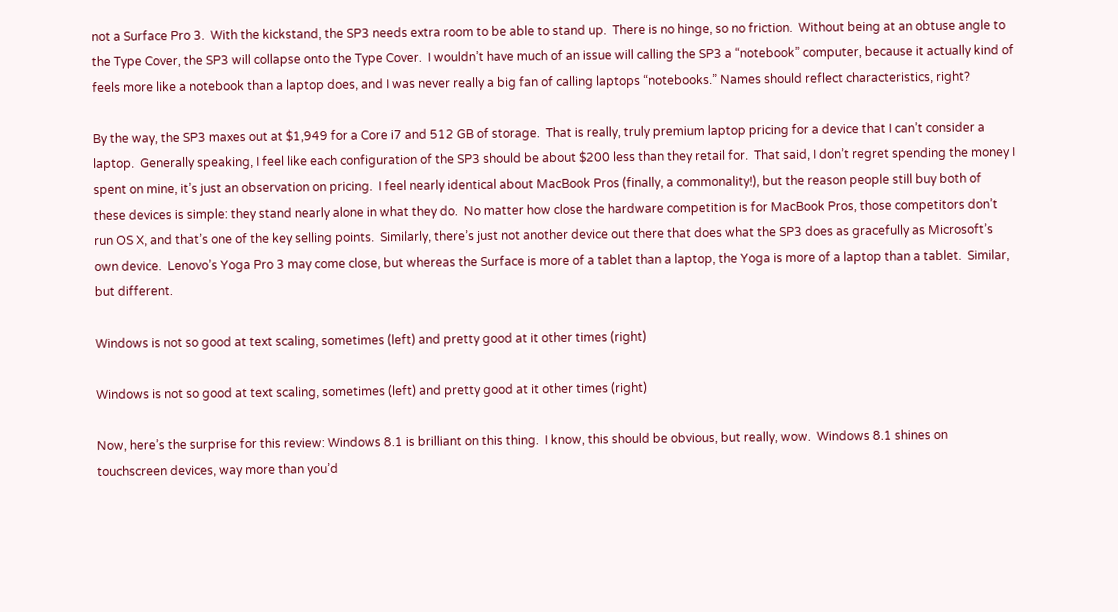not a Surface Pro 3.  With the kickstand, the SP3 needs extra room to be able to stand up.  There is no hinge, so no friction.  Without being at an obtuse angle to the Type Cover, the SP3 will collapse onto the Type Cover.  I wouldn’t have much of an issue will calling the SP3 a “notebook” computer, because it actually kind of feels more like a notebook than a laptop does, and I was never really a big fan of calling laptops “notebooks.” Names should reflect characteristics, right?

By the way, the SP3 maxes out at $1,949 for a Core i7 and 512 GB of storage.  That is really, truly premium laptop pricing for a device that I can’t consider a laptop.  Generally speaking, I feel like each configuration of the SP3 should be about $200 less than they retail for.  That said, I don’t regret spending the money I spent on mine, it’s just an observation on pricing.  I feel nearly identical about MacBook Pros (finally, a commonality!), but the reason people still buy both of these devices is simple: they stand nearly alone in what they do.  No matter how close the hardware competition is for MacBook Pros, those competitors don’t run OS X, and that’s one of the key selling points.  Similarly, there’s just not another device out there that does what the SP3 does as gracefully as Microsoft’s own device.  Lenovo’s Yoga Pro 3 may come close, but whereas the Surface is more of a tablet than a laptop, the Yoga is more of a laptop than a tablet.  Similar, but different.

Windows is not so good at text scaling, sometimes (left) and pretty good at it other times (right)

Windows is not so good at text scaling, sometimes (left) and pretty good at it other times (right)

Now, here’s the surprise for this review: Windows 8.1 is brilliant on this thing.  I know, this should be obvious, but really, wow.  Windows 8.1 shines on touchscreen devices, way more than you’d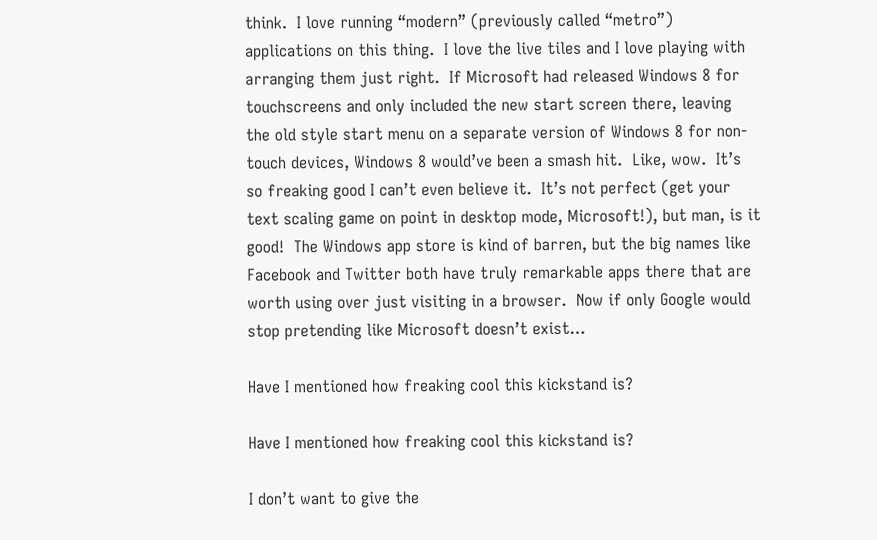think.  I love running “modern” (previously called “metro”) applications on this thing.  I love the live tiles and I love playing with arranging them just right.  If Microsoft had released Windows 8 for touchscreens and only included the new start screen there, leaving the old style start menu on a separate version of Windows 8 for non-touch devices, Windows 8 would’ve been a smash hit.  Like, wow.  It’s so freaking good I can’t even believe it.  It’s not perfect (get your text scaling game on point in desktop mode, Microsoft!), but man, is it good!  The Windows app store is kind of barren, but the big names like Facebook and Twitter both have truly remarkable apps there that are worth using over just visiting in a browser.  Now if only Google would stop pretending like Microsoft doesn’t exist…

Have I mentioned how freaking cool this kickstand is?

Have I mentioned how freaking cool this kickstand is?

I don’t want to give the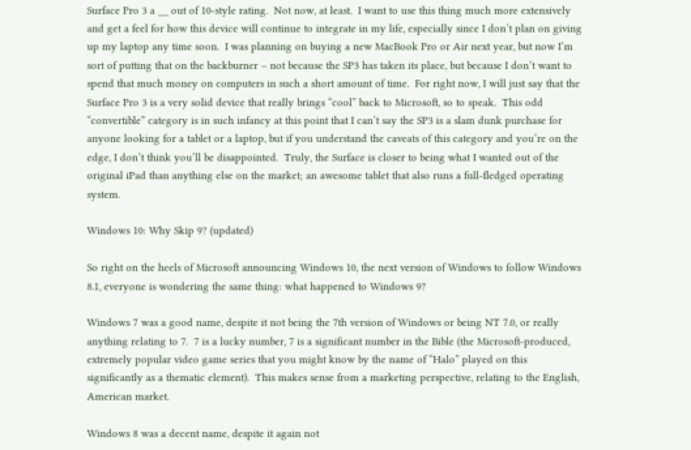Surface Pro 3 a __ out of 10-style rating.  Not now, at least.  I want to use this thing much more extensively and get a feel for how this device will continue to integrate in my life, especially since I don’t plan on giving up my laptop any time soon.  I was planning on buying a new MacBook Pro or Air next year, but now I’m sort of putting that on the backburner – not because the SP3 has taken its place, but because I don’t want to spend that much money on computers in such a short amount of time.  For right now, I will just say that the Surface Pro 3 is a very solid device that really brings “cool” back to Microsoft, so to speak.  This odd “convertible” category is in such infancy at this point that I can’t say the SP3 is a slam dunk purchase for anyone looking for a tablet or a laptop, but if you understand the caveats of this category and you’re on the edge, I don’t think you’ll be disappointed.  Truly, the Surface is closer to being what I wanted out of the original iPad than anything else on the market; an awesome tablet that also runs a full-fledged operating system.

Windows 10: Why Skip 9? (updated)

So right on the heels of Microsoft announcing Windows 10, the next version of Windows to follow Windows 8.1, everyone is wondering the same thing: what happened to Windows 9?

Windows 7 was a good name, despite it not being the 7th version of Windows or being NT 7.0, or really anything relating to 7.  7 is a lucky number, 7 is a significant number in the Bible (the Microsoft-produced, extremely popular video game series that you might know by the name of “Halo” played on this significantly as a thematic element).  This makes sense from a marketing perspective, relating to the English, American market.

Windows 8 was a decent name, despite it again not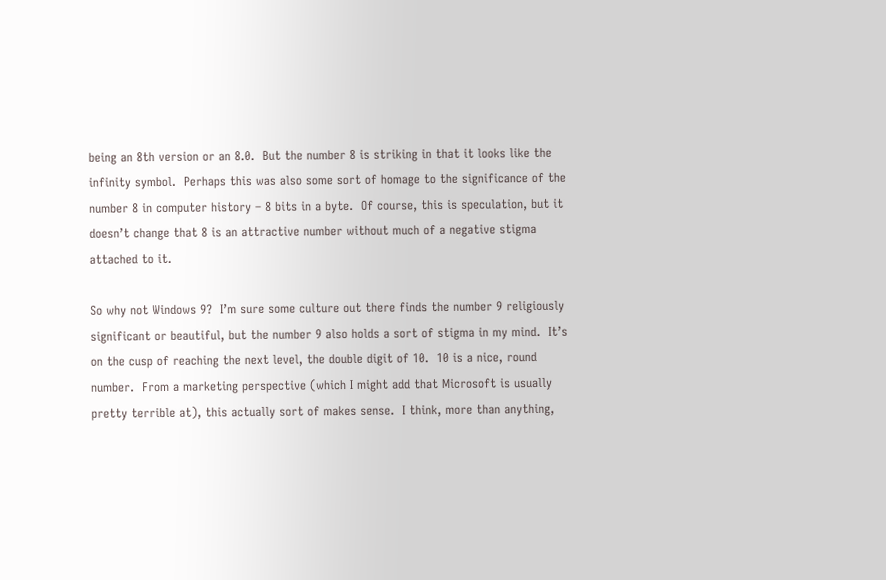being an 8th version or an 8.0.  But the number 8 is striking in that it looks like the infinity symbol.  Perhaps this was also some sort of homage to the significance of the number 8 in computer history – 8 bits in a byte.  Of course, this is speculation, but it doesn’t change that 8 is an attractive number without much of a negative stigma attached to it.

So why not Windows 9?  I’m sure some culture out there finds the number 9 religiously significant or beautiful, but the number 9 also holds a sort of stigma in my mind.  It’s on the cusp of reaching the next level, the double digit of 10.  10 is a nice, round number.  From a marketing perspective (which I might add that Microsoft is usually pretty terrible at), this actually sort of makes sense.  I think, more than anything,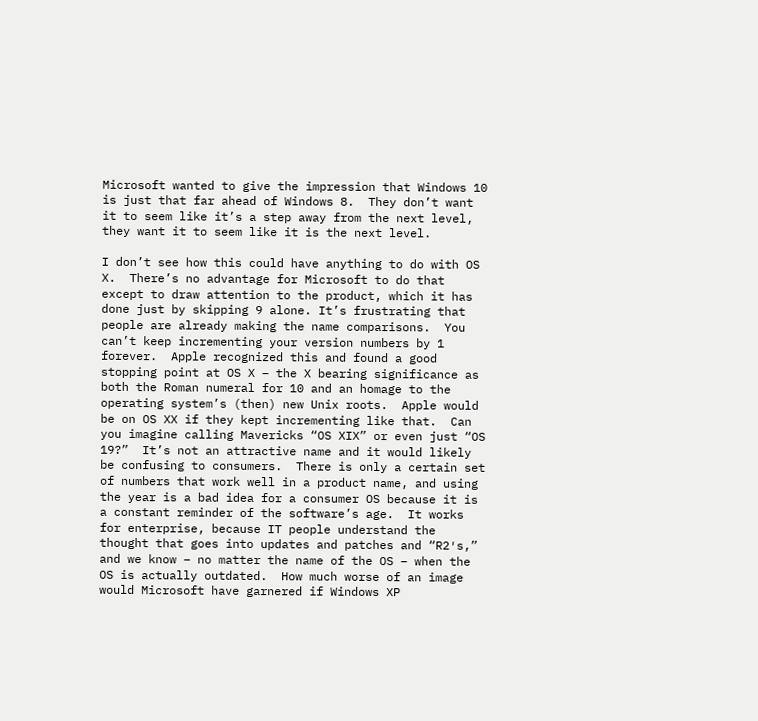Microsoft wanted to give the impression that Windows 10 is just that far ahead of Windows 8.  They don’t want it to seem like it’s a step away from the next level, they want it to seem like it is the next level.

I don’t see how this could have anything to do with OS X.  There’s no advantage for Microsoft to do that except to draw attention to the product, which it has done just by skipping 9 alone. It’s frustrating that people are already making the name comparisons.  You can’t keep incrementing your version numbers by 1 forever.  Apple recognized this and found a good stopping point at OS X – the X bearing significance as both the Roman numeral for 10 and an homage to the operating system’s (then) new Unix roots.  Apple would be on OS XX if they kept incrementing like that.  Can you imagine calling Mavericks “OS XIX” or even just “OS 19?”  It’s not an attractive name and it would likely be confusing to consumers.  There is only a certain set of numbers that work well in a product name, and using the year is a bad idea for a consumer OS because it is a constant reminder of the software’s age.  It works for enterprise, because IT people understand the thought that goes into updates and patches and “R2′s,” and we know – no matter the name of the OS – when the OS is actually outdated.  How much worse of an image would Microsoft have garnered if Windows XP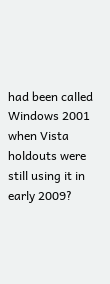had been called Windows 2001 when Vista holdouts were still using it in early 2009?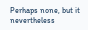Perhaps none, but it nevertheless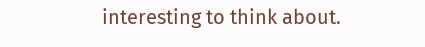interesting to think about.